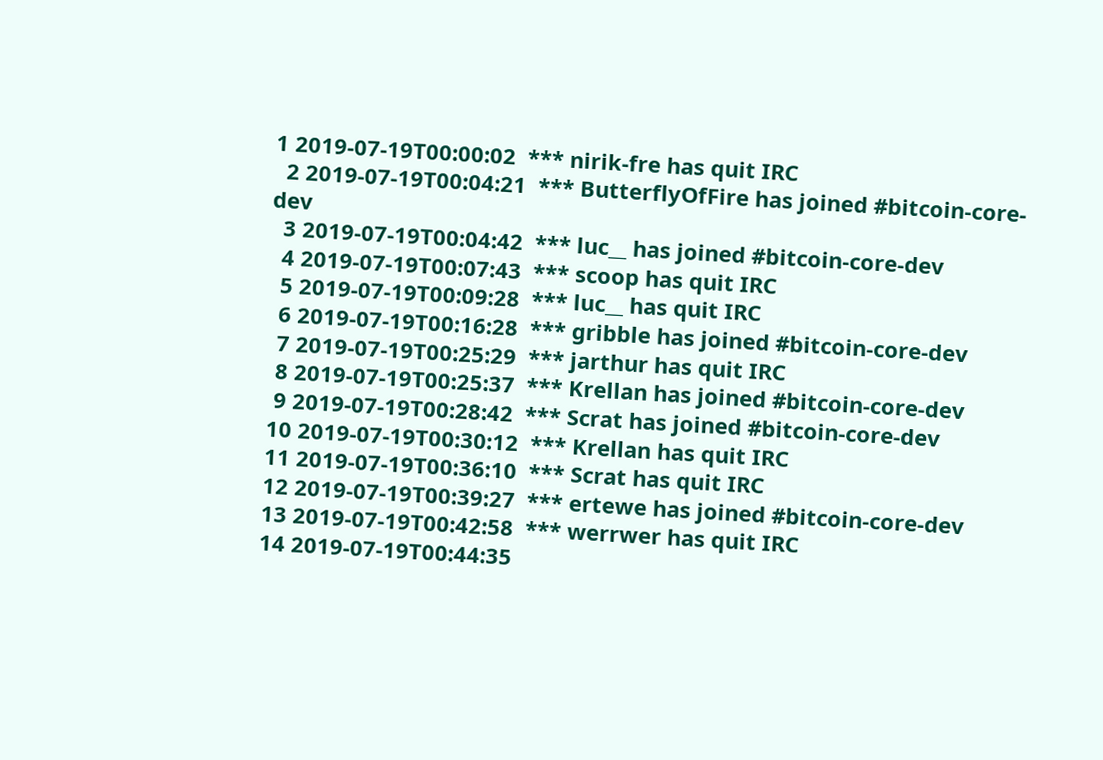1 2019-07-19T00:00:02  *** nirik-fre has quit IRC
  2 2019-07-19T00:04:21  *** ButterflyOfFire has joined #bitcoin-core-dev
  3 2019-07-19T00:04:42  *** luc__ has joined #bitcoin-core-dev
  4 2019-07-19T00:07:43  *** scoop has quit IRC
  5 2019-07-19T00:09:28  *** luc__ has quit IRC
  6 2019-07-19T00:16:28  *** gribble has joined #bitcoin-core-dev
  7 2019-07-19T00:25:29  *** jarthur has quit IRC
  8 2019-07-19T00:25:37  *** Krellan has joined #bitcoin-core-dev
  9 2019-07-19T00:28:42  *** Scrat has joined #bitcoin-core-dev
 10 2019-07-19T00:30:12  *** Krellan has quit IRC
 11 2019-07-19T00:36:10  *** Scrat has quit IRC
 12 2019-07-19T00:39:27  *** ertewe has joined #bitcoin-core-dev
 13 2019-07-19T00:42:58  *** werrwer has quit IRC
 14 2019-07-19T00:44:35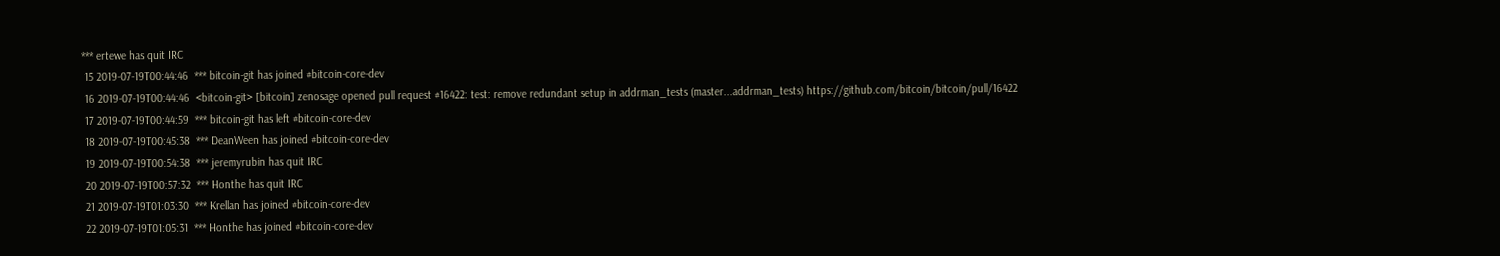*** ertewe has quit IRC
 15 2019-07-19T00:44:46  *** bitcoin-git has joined #bitcoin-core-dev
 16 2019-07-19T00:44:46  <bitcoin-git> [bitcoin] zenosage opened pull request #16422: test: remove redundant setup in addrman_tests (master...addrman_tests) https://github.com/bitcoin/bitcoin/pull/16422
 17 2019-07-19T00:44:59  *** bitcoin-git has left #bitcoin-core-dev
 18 2019-07-19T00:45:38  *** DeanWeen has joined #bitcoin-core-dev
 19 2019-07-19T00:54:38  *** jeremyrubin has quit IRC
 20 2019-07-19T00:57:32  *** Honthe has quit IRC
 21 2019-07-19T01:03:30  *** Krellan has joined #bitcoin-core-dev
 22 2019-07-19T01:05:31  *** Honthe has joined #bitcoin-core-dev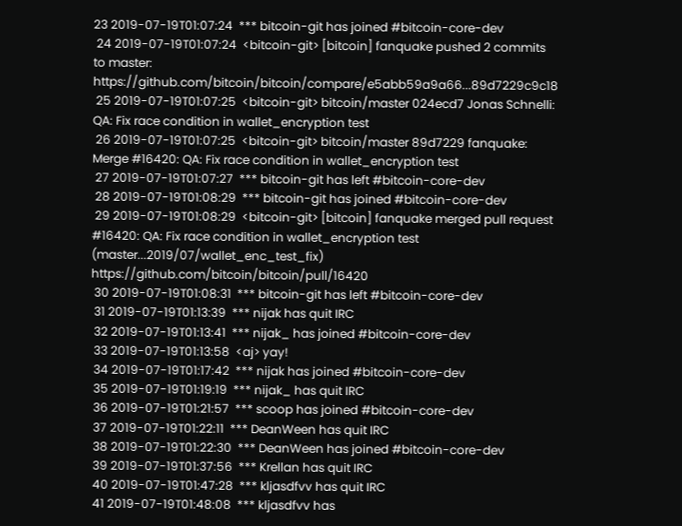23 2019-07-19T01:07:24  *** bitcoin-git has joined #bitcoin-core-dev
 24 2019-07-19T01:07:24  <bitcoin-git> [bitcoin] fanquake pushed 2 commits to master: https://github.com/bitcoin/bitcoin/compare/e5abb59a9a66...89d7229c9c18
 25 2019-07-19T01:07:25  <bitcoin-git> bitcoin/master 024ecd7 Jonas Schnelli: QA: Fix race condition in wallet_encryption test
 26 2019-07-19T01:07:25  <bitcoin-git> bitcoin/master 89d7229 fanquake: Merge #16420: QA: Fix race condition in wallet_encryption test
 27 2019-07-19T01:07:27  *** bitcoin-git has left #bitcoin-core-dev
 28 2019-07-19T01:08:29  *** bitcoin-git has joined #bitcoin-core-dev
 29 2019-07-19T01:08:29  <bitcoin-git> [bitcoin] fanquake merged pull request #16420: QA: Fix race condition in wallet_encryption test (master...2019/07/wallet_enc_test_fix) https://github.com/bitcoin/bitcoin/pull/16420
 30 2019-07-19T01:08:31  *** bitcoin-git has left #bitcoin-core-dev
 31 2019-07-19T01:13:39  *** nijak has quit IRC
 32 2019-07-19T01:13:41  *** nijak_ has joined #bitcoin-core-dev
 33 2019-07-19T01:13:58  <aj> yay!
 34 2019-07-19T01:17:42  *** nijak has joined #bitcoin-core-dev
 35 2019-07-19T01:19:19  *** nijak_ has quit IRC
 36 2019-07-19T01:21:57  *** scoop has joined #bitcoin-core-dev
 37 2019-07-19T01:22:11  *** DeanWeen has quit IRC
 38 2019-07-19T01:22:30  *** DeanWeen has joined #bitcoin-core-dev
 39 2019-07-19T01:37:56  *** Krellan has quit IRC
 40 2019-07-19T01:47:28  *** kljasdfvv has quit IRC
 41 2019-07-19T01:48:08  *** kljasdfvv has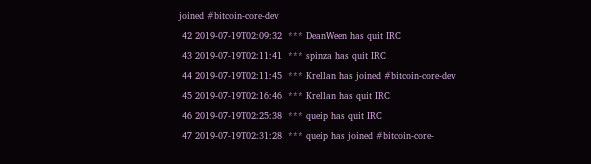joined #bitcoin-core-dev
 42 2019-07-19T02:09:32  *** DeanWeen has quit IRC
 43 2019-07-19T02:11:41  *** spinza has quit IRC
 44 2019-07-19T02:11:45  *** Krellan has joined #bitcoin-core-dev
 45 2019-07-19T02:16:46  *** Krellan has quit IRC
 46 2019-07-19T02:25:38  *** queip has quit IRC
 47 2019-07-19T02:31:28  *** queip has joined #bitcoin-core-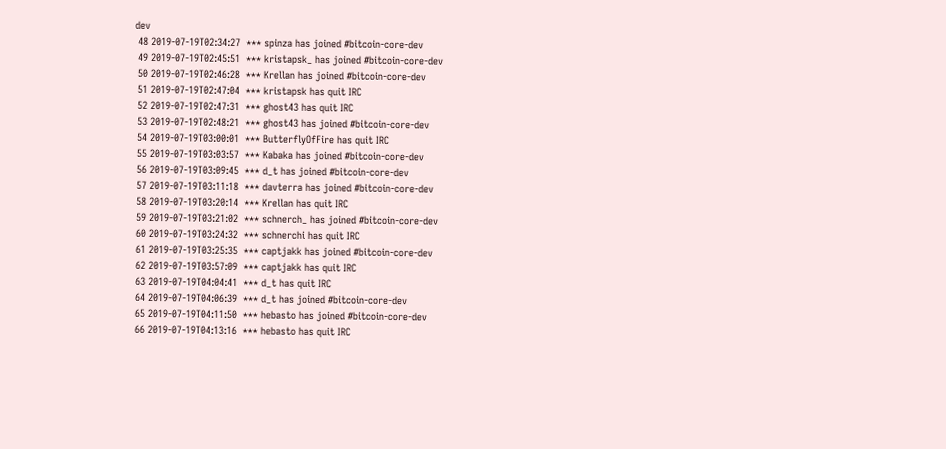dev
 48 2019-07-19T02:34:27  *** spinza has joined #bitcoin-core-dev
 49 2019-07-19T02:45:51  *** kristapsk_ has joined #bitcoin-core-dev
 50 2019-07-19T02:46:28  *** Krellan has joined #bitcoin-core-dev
 51 2019-07-19T02:47:04  *** kristapsk has quit IRC
 52 2019-07-19T02:47:31  *** ghost43 has quit IRC
 53 2019-07-19T02:48:21  *** ghost43 has joined #bitcoin-core-dev
 54 2019-07-19T03:00:01  *** ButterflyOfFire has quit IRC
 55 2019-07-19T03:03:57  *** Kabaka has joined #bitcoin-core-dev
 56 2019-07-19T03:09:45  *** d_t has joined #bitcoin-core-dev
 57 2019-07-19T03:11:18  *** davterra has joined #bitcoin-core-dev
 58 2019-07-19T03:20:14  *** Krellan has quit IRC
 59 2019-07-19T03:21:02  *** schnerch_ has joined #bitcoin-core-dev
 60 2019-07-19T03:24:32  *** schnerchi has quit IRC
 61 2019-07-19T03:25:35  *** captjakk has joined #bitcoin-core-dev
 62 2019-07-19T03:57:09  *** captjakk has quit IRC
 63 2019-07-19T04:04:41  *** d_t has quit IRC
 64 2019-07-19T04:06:39  *** d_t has joined #bitcoin-core-dev
 65 2019-07-19T04:11:50  *** hebasto has joined #bitcoin-core-dev
 66 2019-07-19T04:13:16  *** hebasto has quit IRC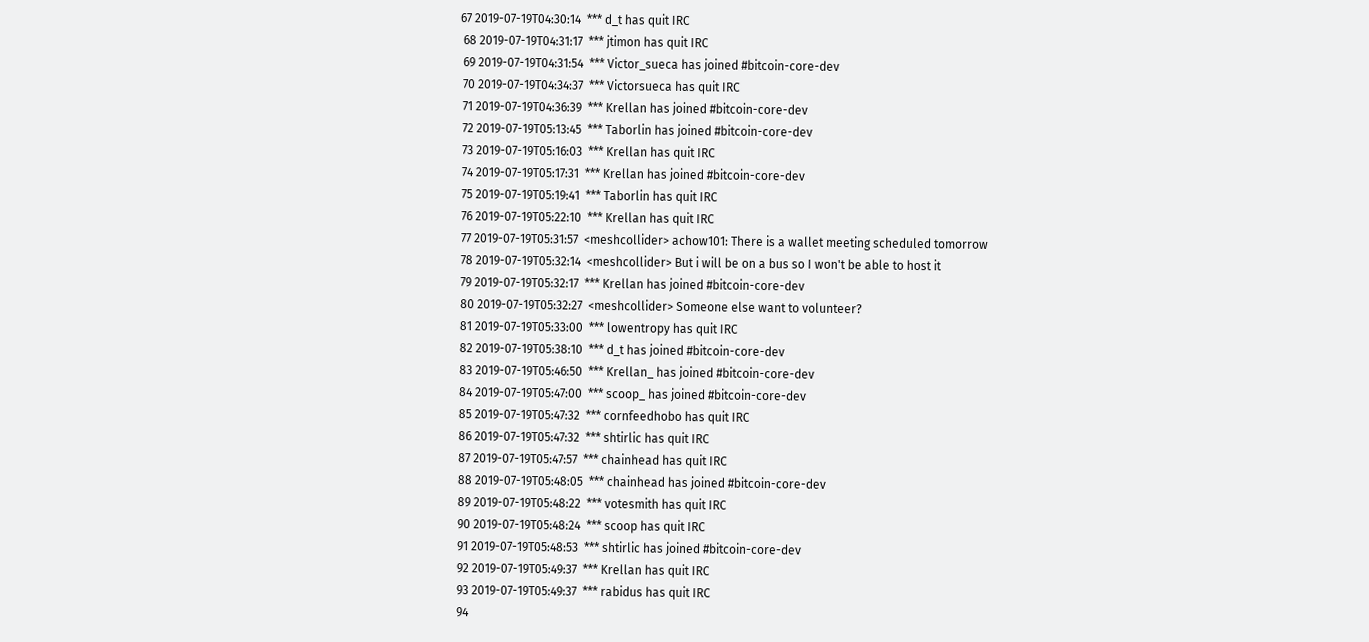67 2019-07-19T04:30:14  *** d_t has quit IRC
 68 2019-07-19T04:31:17  *** jtimon has quit IRC
 69 2019-07-19T04:31:54  *** Victor_sueca has joined #bitcoin-core-dev
 70 2019-07-19T04:34:37  *** Victorsueca has quit IRC
 71 2019-07-19T04:36:39  *** Krellan has joined #bitcoin-core-dev
 72 2019-07-19T05:13:45  *** Taborlin has joined #bitcoin-core-dev
 73 2019-07-19T05:16:03  *** Krellan has quit IRC
 74 2019-07-19T05:17:31  *** Krellan has joined #bitcoin-core-dev
 75 2019-07-19T05:19:41  *** Taborlin has quit IRC
 76 2019-07-19T05:22:10  *** Krellan has quit IRC
 77 2019-07-19T05:31:57  <meshcollider> achow101: There is a wallet meeting scheduled tomorrow
 78 2019-07-19T05:32:14  <meshcollider> But i will be on a bus so I won't be able to host it
 79 2019-07-19T05:32:17  *** Krellan has joined #bitcoin-core-dev
 80 2019-07-19T05:32:27  <meshcollider> Someone else want to volunteer?
 81 2019-07-19T05:33:00  *** lowentropy has quit IRC
 82 2019-07-19T05:38:10  *** d_t has joined #bitcoin-core-dev
 83 2019-07-19T05:46:50  *** Krellan_ has joined #bitcoin-core-dev
 84 2019-07-19T05:47:00  *** scoop_ has joined #bitcoin-core-dev
 85 2019-07-19T05:47:32  *** cornfeedhobo has quit IRC
 86 2019-07-19T05:47:32  *** shtirlic has quit IRC
 87 2019-07-19T05:47:57  *** chainhead has quit IRC
 88 2019-07-19T05:48:05  *** chainhead has joined #bitcoin-core-dev
 89 2019-07-19T05:48:22  *** votesmith has quit IRC
 90 2019-07-19T05:48:24  *** scoop has quit IRC
 91 2019-07-19T05:48:53  *** shtirlic has joined #bitcoin-core-dev
 92 2019-07-19T05:49:37  *** Krellan has quit IRC
 93 2019-07-19T05:49:37  *** rabidus has quit IRC
 94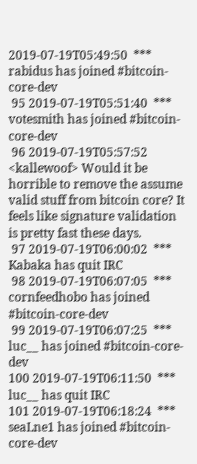2019-07-19T05:49:50  *** rabidus has joined #bitcoin-core-dev
 95 2019-07-19T05:51:40  *** votesmith has joined #bitcoin-core-dev
 96 2019-07-19T05:57:52  <kallewoof> Would it be horrible to remove the assume valid stuff from bitcoin core? It feels like signature validation is pretty fast these days.
 97 2019-07-19T06:00:02  *** Kabaka has quit IRC
 98 2019-07-19T06:07:05  *** cornfeedhobo has joined #bitcoin-core-dev
 99 2019-07-19T06:07:25  *** luc__ has joined #bitcoin-core-dev
100 2019-07-19T06:11:50  *** luc__ has quit IRC
101 2019-07-19T06:18:24  *** seaLne1 has joined #bitcoin-core-dev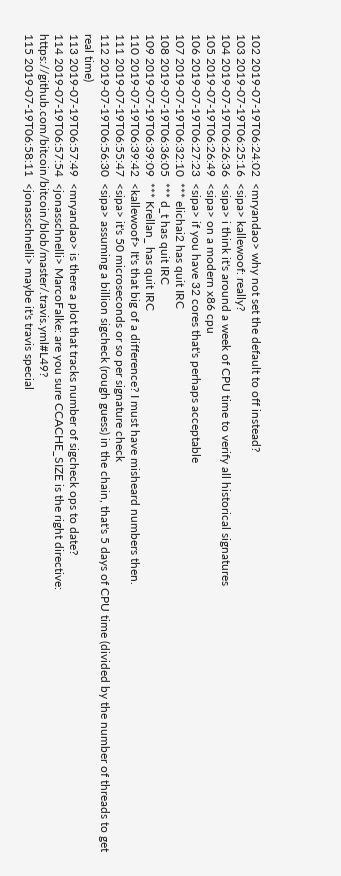102 2019-07-19T06:24:02  <mryandao> why not set the default to off instead?
103 2019-07-19T06:25:16  <sipa> kallewoof: really?
104 2019-07-19T06:26:36  <sipa> i think it's around a week of CPU time to verify all historical signatures
105 2019-07-19T06:26:49  <sipa> on a modern x86 cpu
106 2019-07-19T06:27:23  <sipa> if you have 32 cores that's perhaps acceptable
107 2019-07-19T06:32:10  *** elichai2 has quit IRC
108 2019-07-19T06:36:05  *** d_t has quit IRC
109 2019-07-19T06:39:09  *** Krellan_ has quit IRC
110 2019-07-19T06:39:42  <kallewoof> It's that big of a difference? I must have misheard numbers then.
111 2019-07-19T06:55:47  <sipa> it's 50 microseconds or so per signature check
112 2019-07-19T06:56:30  <sipa> assuming a billion sigcheck (rough guess) in the chain, that's 5 days of CPU time (divided by the number of threads to get real time)
113 2019-07-19T06:57:49  <mryandao> is there a plot that tracks number of sigcheck ops to date?
114 2019-07-19T06:57:54  <jonasschnelli> MarcoFalke: are you sure CCACHE_SIZE is the right directive: https://github.com/bitcoin/bitcoin/blob/master/.travis.yml#L49?
115 2019-07-19T06:58:11  <jonasschnelli> maybe it's travis special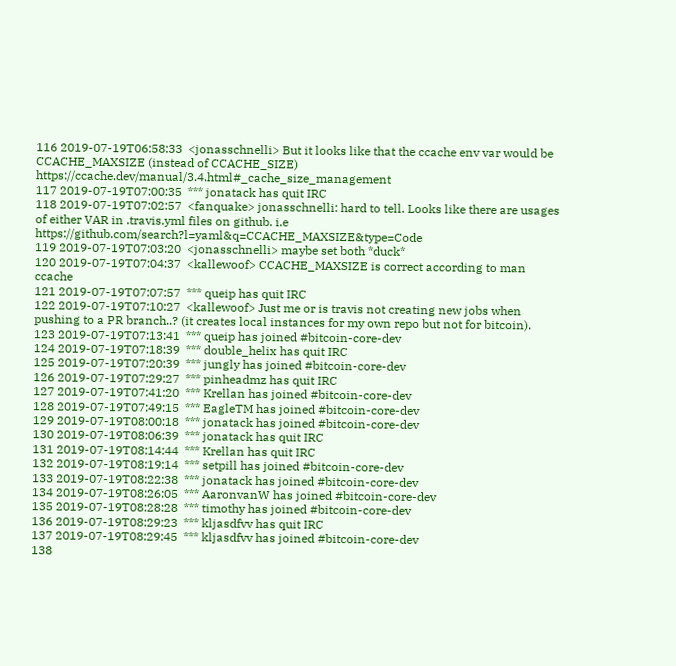116 2019-07-19T06:58:33  <jonasschnelli> But it looks like that the ccache env var would be CCACHE_MAXSIZE (instead of CCACHE_SIZE) https://ccache.dev/manual/3.4.html#_cache_size_management
117 2019-07-19T07:00:35  *** jonatack has quit IRC
118 2019-07-19T07:02:57  <fanquake> jonasschnelli: hard to tell. Looks like there are usages of either VAR in .travis.yml files on github. i.e https://github.com/search?l=yaml&q=CCACHE_MAXSIZE&type=Code
119 2019-07-19T07:03:20  <jonasschnelli> maybe set both *duck*
120 2019-07-19T07:04:37  <kallewoof> CCACHE_MAXSIZE is correct according to man ccache
121 2019-07-19T07:07:57  *** queip has quit IRC
122 2019-07-19T07:10:27  <kallewoof> Just me or is travis not creating new jobs when pushing to a PR branch..? (it creates local instances for my own repo but not for bitcoin).
123 2019-07-19T07:13:41  *** queip has joined #bitcoin-core-dev
124 2019-07-19T07:18:39  *** double_helix has quit IRC
125 2019-07-19T07:20:39  *** jungly has joined #bitcoin-core-dev
126 2019-07-19T07:29:27  *** pinheadmz has quit IRC
127 2019-07-19T07:41:20  *** Krellan has joined #bitcoin-core-dev
128 2019-07-19T07:49:15  *** EagleTM has joined #bitcoin-core-dev
129 2019-07-19T08:00:18  *** jonatack has joined #bitcoin-core-dev
130 2019-07-19T08:06:39  *** jonatack has quit IRC
131 2019-07-19T08:14:44  *** Krellan has quit IRC
132 2019-07-19T08:19:14  *** setpill has joined #bitcoin-core-dev
133 2019-07-19T08:22:38  *** jonatack has joined #bitcoin-core-dev
134 2019-07-19T08:26:05  *** AaronvanW has joined #bitcoin-core-dev
135 2019-07-19T08:28:28  *** timothy has joined #bitcoin-core-dev
136 2019-07-19T08:29:23  *** kljasdfvv has quit IRC
137 2019-07-19T08:29:45  *** kljasdfvv has joined #bitcoin-core-dev
138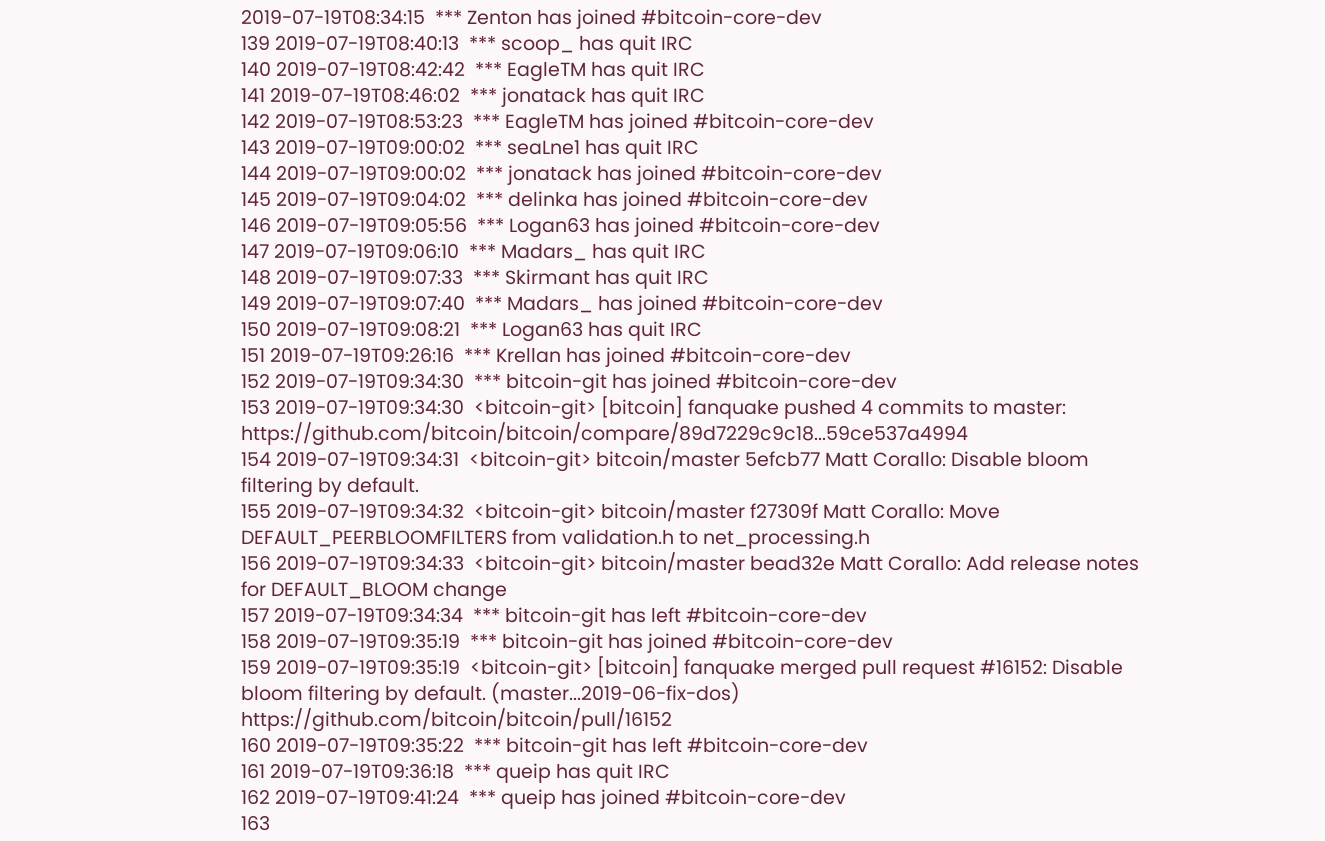2019-07-19T08:34:15  *** Zenton has joined #bitcoin-core-dev
139 2019-07-19T08:40:13  *** scoop_ has quit IRC
140 2019-07-19T08:42:42  *** EagleTM has quit IRC
141 2019-07-19T08:46:02  *** jonatack has quit IRC
142 2019-07-19T08:53:23  *** EagleTM has joined #bitcoin-core-dev
143 2019-07-19T09:00:02  *** seaLne1 has quit IRC
144 2019-07-19T09:00:02  *** jonatack has joined #bitcoin-core-dev
145 2019-07-19T09:04:02  *** delinka has joined #bitcoin-core-dev
146 2019-07-19T09:05:56  *** Logan63 has joined #bitcoin-core-dev
147 2019-07-19T09:06:10  *** Madars_ has quit IRC
148 2019-07-19T09:07:33  *** Skirmant has quit IRC
149 2019-07-19T09:07:40  *** Madars_ has joined #bitcoin-core-dev
150 2019-07-19T09:08:21  *** Logan63 has quit IRC
151 2019-07-19T09:26:16  *** Krellan has joined #bitcoin-core-dev
152 2019-07-19T09:34:30  *** bitcoin-git has joined #bitcoin-core-dev
153 2019-07-19T09:34:30  <bitcoin-git> [bitcoin] fanquake pushed 4 commits to master: https://github.com/bitcoin/bitcoin/compare/89d7229c9c18...59ce537a4994
154 2019-07-19T09:34:31  <bitcoin-git> bitcoin/master 5efcb77 Matt Corallo: Disable bloom filtering by default.
155 2019-07-19T09:34:32  <bitcoin-git> bitcoin/master f27309f Matt Corallo: Move DEFAULT_PEERBLOOMFILTERS from validation.h to net_processing.h
156 2019-07-19T09:34:33  <bitcoin-git> bitcoin/master bead32e Matt Corallo: Add release notes for DEFAULT_BLOOM change
157 2019-07-19T09:34:34  *** bitcoin-git has left #bitcoin-core-dev
158 2019-07-19T09:35:19  *** bitcoin-git has joined #bitcoin-core-dev
159 2019-07-19T09:35:19  <bitcoin-git> [bitcoin] fanquake merged pull request #16152: Disable bloom filtering by default. (master...2019-06-fix-dos) https://github.com/bitcoin/bitcoin/pull/16152
160 2019-07-19T09:35:22  *** bitcoin-git has left #bitcoin-core-dev
161 2019-07-19T09:36:18  *** queip has quit IRC
162 2019-07-19T09:41:24  *** queip has joined #bitcoin-core-dev
163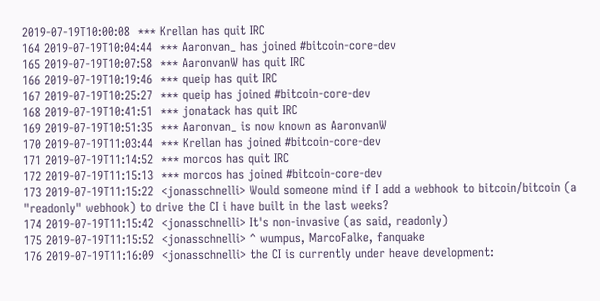2019-07-19T10:00:08  *** Krellan has quit IRC
164 2019-07-19T10:04:44  *** Aaronvan_ has joined #bitcoin-core-dev
165 2019-07-19T10:07:58  *** AaronvanW has quit IRC
166 2019-07-19T10:19:46  *** queip has quit IRC
167 2019-07-19T10:25:27  *** queip has joined #bitcoin-core-dev
168 2019-07-19T10:41:51  *** jonatack has quit IRC
169 2019-07-19T10:51:35  *** Aaronvan_ is now known as AaronvanW
170 2019-07-19T11:03:44  *** Krellan has joined #bitcoin-core-dev
171 2019-07-19T11:14:52  *** morcos has quit IRC
172 2019-07-19T11:15:13  *** morcos has joined #bitcoin-core-dev
173 2019-07-19T11:15:22  <jonasschnelli> Would someone mind if I add a webhook to bitcoin/bitcoin (a "readonly" webhook) to drive the CI i have built in the last weeks?
174 2019-07-19T11:15:42  <jonasschnelli> It's non-invasive (as said, readonly)
175 2019-07-19T11:15:52  <jonasschnelli> ^ wumpus, MarcoFalke, fanquake
176 2019-07-19T11:16:09  <jonasschnelli> the CI is currently under heave development: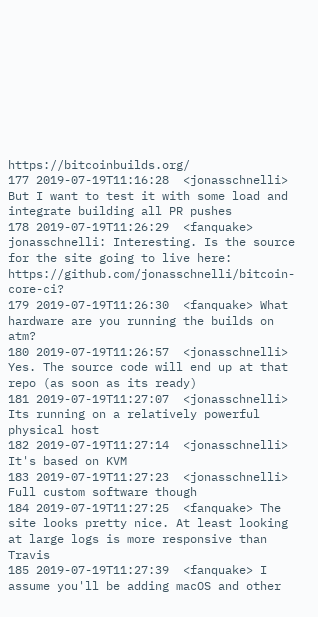https://bitcoinbuilds.org/
177 2019-07-19T11:16:28  <jonasschnelli> But I want to test it with some load and integrate building all PR pushes
178 2019-07-19T11:26:29  <fanquake> jonasschnelli: Interesting. Is the source for the site going to live here: https://github.com/jonasschnelli/bitcoin-core-ci?
179 2019-07-19T11:26:30  <fanquake> What hardware are you running the builds on atm?
180 2019-07-19T11:26:57  <jonasschnelli> Yes. The source code will end up at that repo (as soon as its ready)
181 2019-07-19T11:27:07  <jonasschnelli> Its running on a relatively powerful physical host
182 2019-07-19T11:27:14  <jonasschnelli> It's based on KVM
183 2019-07-19T11:27:23  <jonasschnelli> Full custom software though
184 2019-07-19T11:27:25  <fanquake> The site looks pretty nice. At least looking at large logs is more responsive than Travis
185 2019-07-19T11:27:39  <fanquake> I assume you'll be adding macOS and other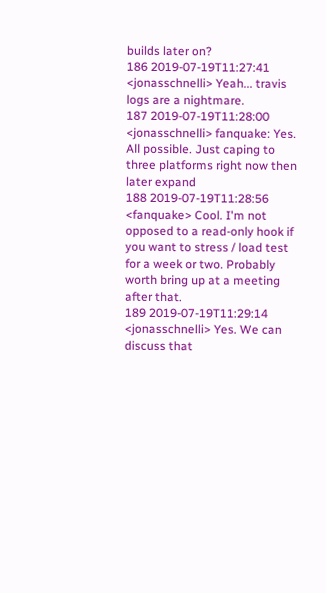builds later on?
186 2019-07-19T11:27:41  <jonasschnelli> Yeah... travis logs are a nightmare.
187 2019-07-19T11:28:00  <jonasschnelli> fanquake: Yes. All possible. Just caping to three platforms right now then later expand
188 2019-07-19T11:28:56  <fanquake> Cool. I'm not opposed to a read-only hook if you want to stress / load test for a week or two. Probably worth bring up at a meeting after that.
189 2019-07-19T11:29:14  <jonasschnelli> Yes. We can discuss that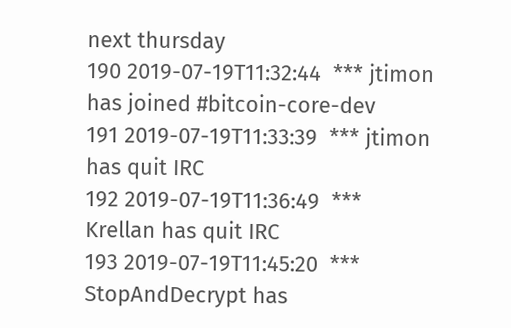next thursday
190 2019-07-19T11:32:44  *** jtimon has joined #bitcoin-core-dev
191 2019-07-19T11:33:39  *** jtimon has quit IRC
192 2019-07-19T11:36:49  *** Krellan has quit IRC
193 2019-07-19T11:45:20  *** StopAndDecrypt has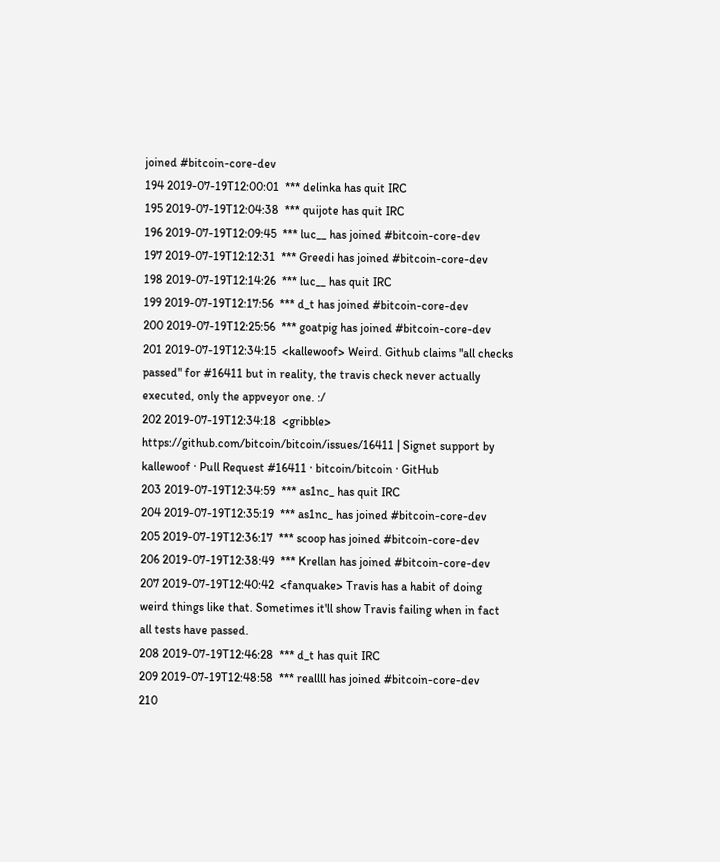joined #bitcoin-core-dev
194 2019-07-19T12:00:01  *** delinka has quit IRC
195 2019-07-19T12:04:38  *** quijote has quit IRC
196 2019-07-19T12:09:45  *** luc__ has joined #bitcoin-core-dev
197 2019-07-19T12:12:31  *** Greedi has joined #bitcoin-core-dev
198 2019-07-19T12:14:26  *** luc__ has quit IRC
199 2019-07-19T12:17:56  *** d_t has joined #bitcoin-core-dev
200 2019-07-19T12:25:56  *** goatpig has joined #bitcoin-core-dev
201 2019-07-19T12:34:15  <kallewoof> Weird. Github claims "all checks passed" for #16411 but in reality, the travis check never actually executed, only the appveyor one. :/
202 2019-07-19T12:34:18  <gribble> https://github.com/bitcoin/bitcoin/issues/16411 | Signet support by kallewoof · Pull Request #16411 · bitcoin/bitcoin · GitHub
203 2019-07-19T12:34:59  *** as1nc_ has quit IRC
204 2019-07-19T12:35:19  *** as1nc_ has joined #bitcoin-core-dev
205 2019-07-19T12:36:17  *** scoop has joined #bitcoin-core-dev
206 2019-07-19T12:38:49  *** Krellan has joined #bitcoin-core-dev
207 2019-07-19T12:40:42  <fanquake> Travis has a habit of doing weird things like that. Sometimes it'll show Travis failing when in fact all tests have passed.
208 2019-07-19T12:46:28  *** d_t has quit IRC
209 2019-07-19T12:48:58  *** reallll has joined #bitcoin-core-dev
210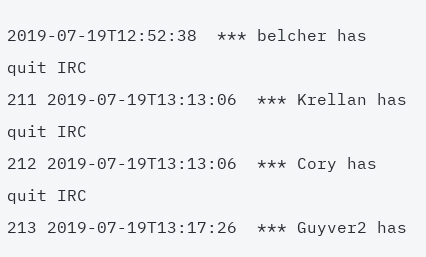2019-07-19T12:52:38  *** belcher has quit IRC
211 2019-07-19T13:13:06  *** Krellan has quit IRC
212 2019-07-19T13:13:06  *** Cory has quit IRC
213 2019-07-19T13:17:26  *** Guyver2 has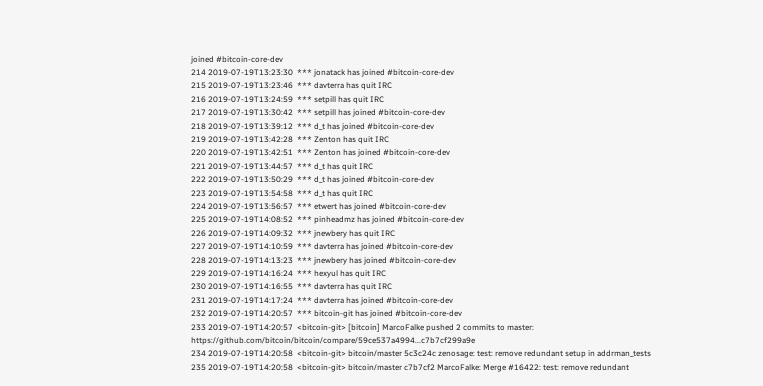joined #bitcoin-core-dev
214 2019-07-19T13:23:30  *** jonatack has joined #bitcoin-core-dev
215 2019-07-19T13:23:46  *** davterra has quit IRC
216 2019-07-19T13:24:59  *** setpill has quit IRC
217 2019-07-19T13:30:42  *** setpill has joined #bitcoin-core-dev
218 2019-07-19T13:39:12  *** d_t has joined #bitcoin-core-dev
219 2019-07-19T13:42:28  *** Zenton has quit IRC
220 2019-07-19T13:42:51  *** Zenton has joined #bitcoin-core-dev
221 2019-07-19T13:44:57  *** d_t has quit IRC
222 2019-07-19T13:50:29  *** d_t has joined #bitcoin-core-dev
223 2019-07-19T13:54:58  *** d_t has quit IRC
224 2019-07-19T13:56:57  *** etwert has joined #bitcoin-core-dev
225 2019-07-19T14:08:52  *** pinheadmz has joined #bitcoin-core-dev
226 2019-07-19T14:09:32  *** jnewbery has quit IRC
227 2019-07-19T14:10:59  *** davterra has joined #bitcoin-core-dev
228 2019-07-19T14:13:23  *** jnewbery has joined #bitcoin-core-dev
229 2019-07-19T14:16:24  *** hexyul has quit IRC
230 2019-07-19T14:16:55  *** davterra has quit IRC
231 2019-07-19T14:17:24  *** davterra has joined #bitcoin-core-dev
232 2019-07-19T14:20:57  *** bitcoin-git has joined #bitcoin-core-dev
233 2019-07-19T14:20:57  <bitcoin-git> [bitcoin] MarcoFalke pushed 2 commits to master: https://github.com/bitcoin/bitcoin/compare/59ce537a4994...c7b7cf299a9e
234 2019-07-19T14:20:58  <bitcoin-git> bitcoin/master 5c3c24c zenosage: test: remove redundant setup in addrman_tests
235 2019-07-19T14:20:58  <bitcoin-git> bitcoin/master c7b7cf2 MarcoFalke: Merge #16422: test: remove redundant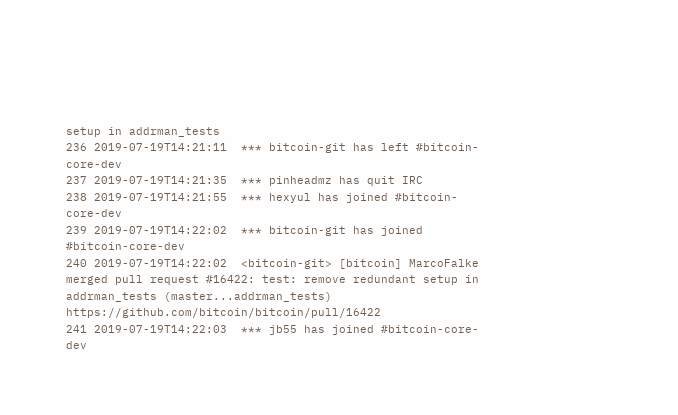setup in addrman_tests
236 2019-07-19T14:21:11  *** bitcoin-git has left #bitcoin-core-dev
237 2019-07-19T14:21:35  *** pinheadmz has quit IRC
238 2019-07-19T14:21:55  *** hexyul has joined #bitcoin-core-dev
239 2019-07-19T14:22:02  *** bitcoin-git has joined #bitcoin-core-dev
240 2019-07-19T14:22:02  <bitcoin-git> [bitcoin] MarcoFalke merged pull request #16422: test: remove redundant setup in addrman_tests (master...addrman_tests) https://github.com/bitcoin/bitcoin/pull/16422
241 2019-07-19T14:22:03  *** jb55 has joined #bitcoin-core-dev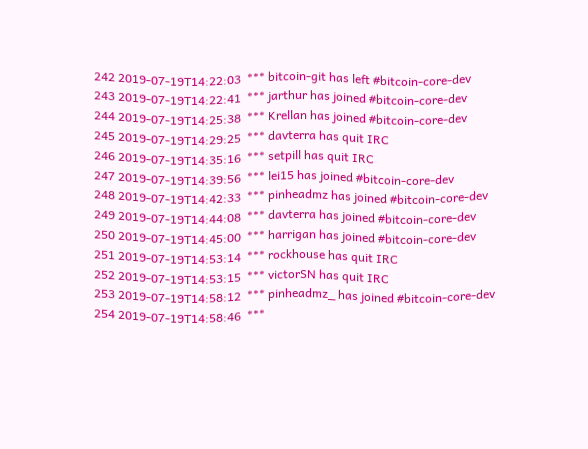242 2019-07-19T14:22:03  *** bitcoin-git has left #bitcoin-core-dev
243 2019-07-19T14:22:41  *** jarthur has joined #bitcoin-core-dev
244 2019-07-19T14:25:38  *** Krellan has joined #bitcoin-core-dev
245 2019-07-19T14:29:25  *** davterra has quit IRC
246 2019-07-19T14:35:16  *** setpill has quit IRC
247 2019-07-19T14:39:56  *** lei15 has joined #bitcoin-core-dev
248 2019-07-19T14:42:33  *** pinheadmz has joined #bitcoin-core-dev
249 2019-07-19T14:44:08  *** davterra has joined #bitcoin-core-dev
250 2019-07-19T14:45:00  *** harrigan has joined #bitcoin-core-dev
251 2019-07-19T14:53:14  *** rockhouse has quit IRC
252 2019-07-19T14:53:15  *** victorSN has quit IRC
253 2019-07-19T14:58:12  *** pinheadmz_ has joined #bitcoin-core-dev
254 2019-07-19T14:58:46  ***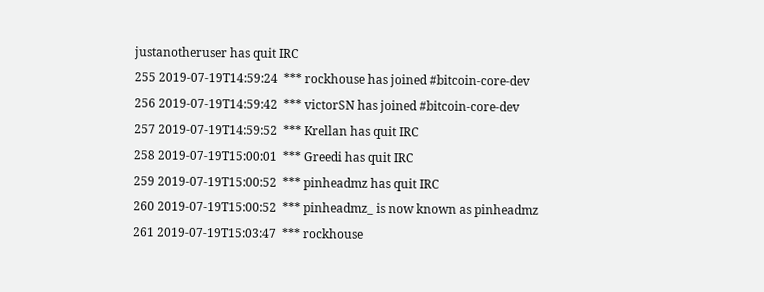justanotheruser has quit IRC
255 2019-07-19T14:59:24  *** rockhouse has joined #bitcoin-core-dev
256 2019-07-19T14:59:42  *** victorSN has joined #bitcoin-core-dev
257 2019-07-19T14:59:52  *** Krellan has quit IRC
258 2019-07-19T15:00:01  *** Greedi has quit IRC
259 2019-07-19T15:00:52  *** pinheadmz has quit IRC
260 2019-07-19T15:00:52  *** pinheadmz_ is now known as pinheadmz
261 2019-07-19T15:03:47  *** rockhouse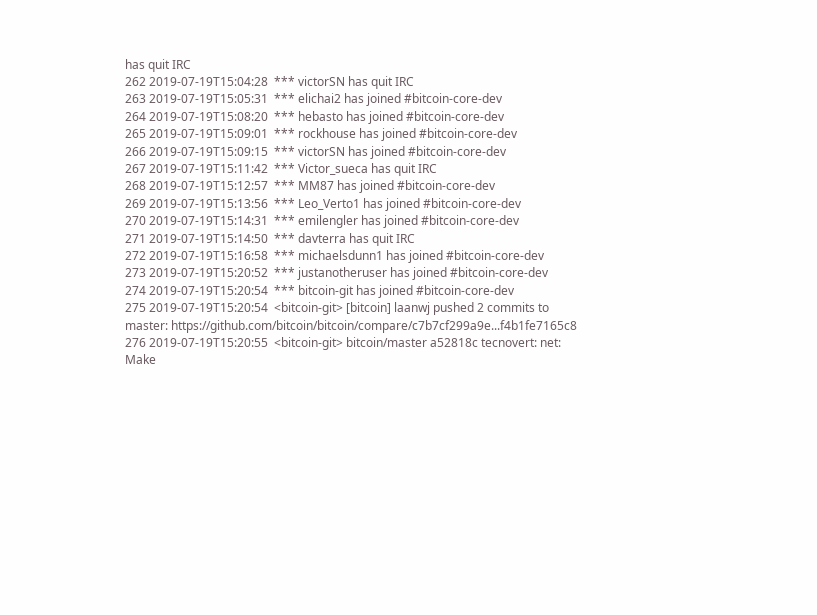has quit IRC
262 2019-07-19T15:04:28  *** victorSN has quit IRC
263 2019-07-19T15:05:31  *** elichai2 has joined #bitcoin-core-dev
264 2019-07-19T15:08:20  *** hebasto has joined #bitcoin-core-dev
265 2019-07-19T15:09:01  *** rockhouse has joined #bitcoin-core-dev
266 2019-07-19T15:09:15  *** victorSN has joined #bitcoin-core-dev
267 2019-07-19T15:11:42  *** Victor_sueca has quit IRC
268 2019-07-19T15:12:57  *** MM87 has joined #bitcoin-core-dev
269 2019-07-19T15:13:56  *** Leo_Verto1 has joined #bitcoin-core-dev
270 2019-07-19T15:14:31  *** emilengler has joined #bitcoin-core-dev
271 2019-07-19T15:14:50  *** davterra has quit IRC
272 2019-07-19T15:16:58  *** michaelsdunn1 has joined #bitcoin-core-dev
273 2019-07-19T15:20:52  *** justanotheruser has joined #bitcoin-core-dev
274 2019-07-19T15:20:54  *** bitcoin-git has joined #bitcoin-core-dev
275 2019-07-19T15:20:54  <bitcoin-git> [bitcoin] laanwj pushed 2 commits to master: https://github.com/bitcoin/bitcoin/compare/c7b7cf299a9e...f4b1fe7165c8
276 2019-07-19T15:20:55  <bitcoin-git> bitcoin/master a52818c tecnovert: net: Make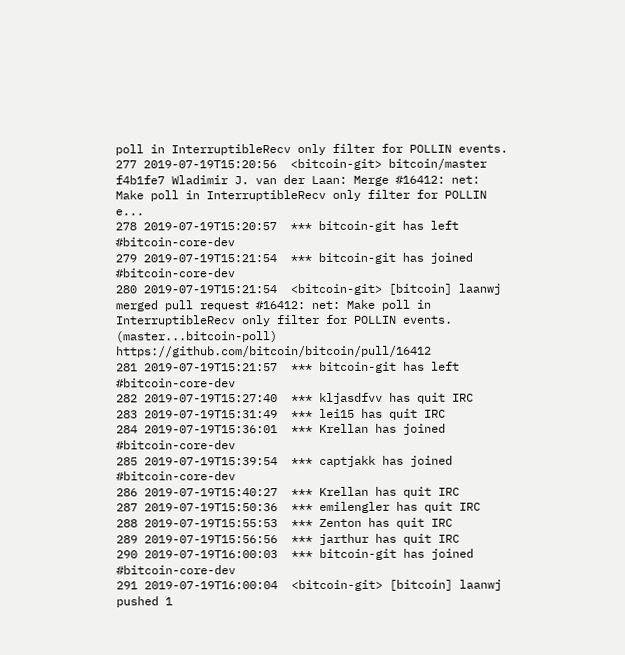poll in InterruptibleRecv only filter for POLLIN events.
277 2019-07-19T15:20:56  <bitcoin-git> bitcoin/master f4b1fe7 Wladimir J. van der Laan: Merge #16412: net: Make poll in InterruptibleRecv only filter for POLLIN e...
278 2019-07-19T15:20:57  *** bitcoin-git has left #bitcoin-core-dev
279 2019-07-19T15:21:54  *** bitcoin-git has joined #bitcoin-core-dev
280 2019-07-19T15:21:54  <bitcoin-git> [bitcoin] laanwj merged pull request #16412: net: Make poll in InterruptibleRecv only filter for POLLIN events. (master...bitcoin-poll) https://github.com/bitcoin/bitcoin/pull/16412
281 2019-07-19T15:21:57  *** bitcoin-git has left #bitcoin-core-dev
282 2019-07-19T15:27:40  *** kljasdfvv has quit IRC
283 2019-07-19T15:31:49  *** lei15 has quit IRC
284 2019-07-19T15:36:01  *** Krellan has joined #bitcoin-core-dev
285 2019-07-19T15:39:54  *** captjakk has joined #bitcoin-core-dev
286 2019-07-19T15:40:27  *** Krellan has quit IRC
287 2019-07-19T15:50:36  *** emilengler has quit IRC
288 2019-07-19T15:55:53  *** Zenton has quit IRC
289 2019-07-19T15:56:56  *** jarthur has quit IRC
290 2019-07-19T16:00:03  *** bitcoin-git has joined #bitcoin-core-dev
291 2019-07-19T16:00:04  <bitcoin-git> [bitcoin] laanwj pushed 1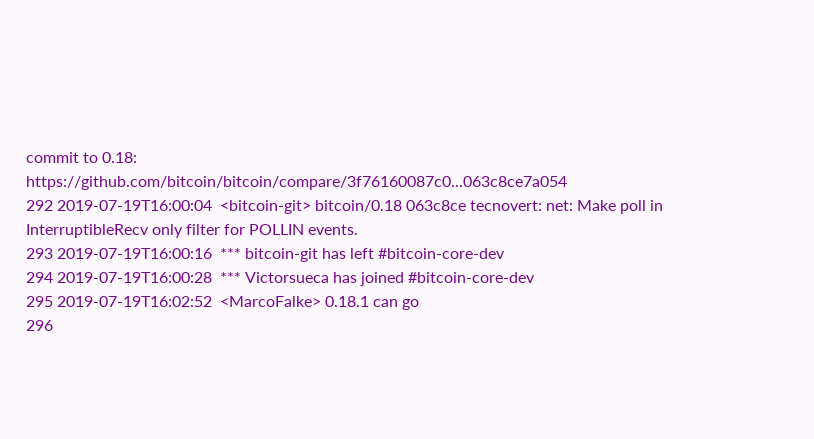commit to 0.18: https://github.com/bitcoin/bitcoin/compare/3f76160087c0...063c8ce7a054
292 2019-07-19T16:00:04  <bitcoin-git> bitcoin/0.18 063c8ce tecnovert: net: Make poll in InterruptibleRecv only filter for POLLIN events.
293 2019-07-19T16:00:16  *** bitcoin-git has left #bitcoin-core-dev
294 2019-07-19T16:00:28  *** Victorsueca has joined #bitcoin-core-dev
295 2019-07-19T16:02:52  <MarcoFalke> 0.18.1 can go
296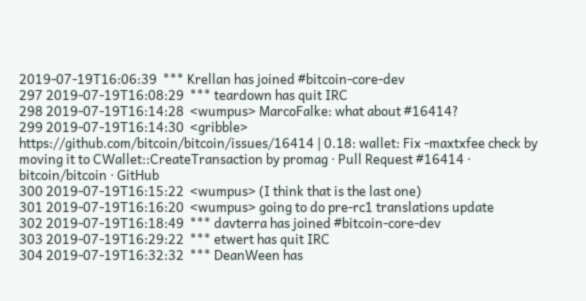2019-07-19T16:06:39  *** Krellan has joined #bitcoin-core-dev
297 2019-07-19T16:08:29  *** teardown has quit IRC
298 2019-07-19T16:14:28  <wumpus> MarcoFalke: what about #16414?
299 2019-07-19T16:14:30  <gribble> https://github.com/bitcoin/bitcoin/issues/16414 | 0.18: wallet: Fix -maxtxfee check by moving it to CWallet::CreateTransaction by promag · Pull Request #16414 · bitcoin/bitcoin · GitHub
300 2019-07-19T16:15:22  <wumpus> (I think that is the last one)
301 2019-07-19T16:16:20  <wumpus> going to do pre-rc1 translations update
302 2019-07-19T16:18:49  *** davterra has joined #bitcoin-core-dev
303 2019-07-19T16:29:22  *** etwert has quit IRC
304 2019-07-19T16:32:32  *** DeanWeen has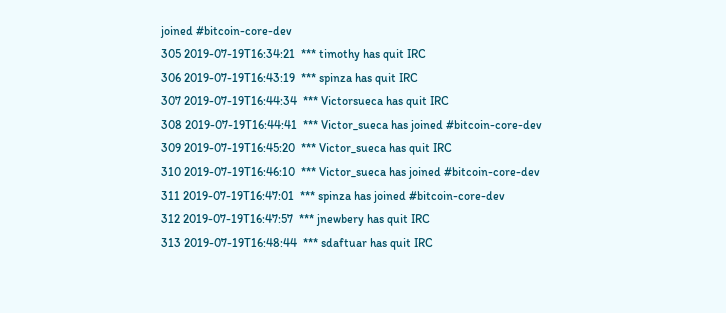joined #bitcoin-core-dev
305 2019-07-19T16:34:21  *** timothy has quit IRC
306 2019-07-19T16:43:19  *** spinza has quit IRC
307 2019-07-19T16:44:34  *** Victorsueca has quit IRC
308 2019-07-19T16:44:41  *** Victor_sueca has joined #bitcoin-core-dev
309 2019-07-19T16:45:20  *** Victor_sueca has quit IRC
310 2019-07-19T16:46:10  *** Victor_sueca has joined #bitcoin-core-dev
311 2019-07-19T16:47:01  *** spinza has joined #bitcoin-core-dev
312 2019-07-19T16:47:57  *** jnewbery has quit IRC
313 2019-07-19T16:48:44  *** sdaftuar has quit IRC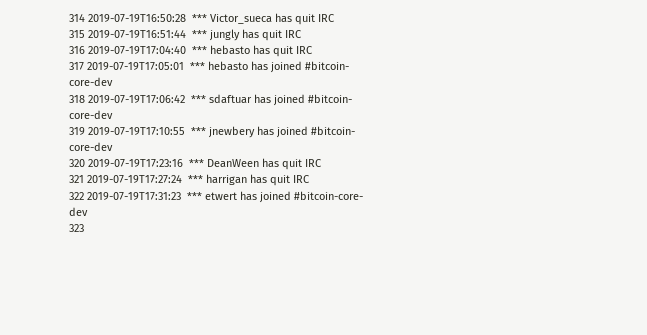314 2019-07-19T16:50:28  *** Victor_sueca has quit IRC
315 2019-07-19T16:51:44  *** jungly has quit IRC
316 2019-07-19T17:04:40  *** hebasto has quit IRC
317 2019-07-19T17:05:01  *** hebasto has joined #bitcoin-core-dev
318 2019-07-19T17:06:42  *** sdaftuar has joined #bitcoin-core-dev
319 2019-07-19T17:10:55  *** jnewbery has joined #bitcoin-core-dev
320 2019-07-19T17:23:16  *** DeanWeen has quit IRC
321 2019-07-19T17:27:24  *** harrigan has quit IRC
322 2019-07-19T17:31:23  *** etwert has joined #bitcoin-core-dev
323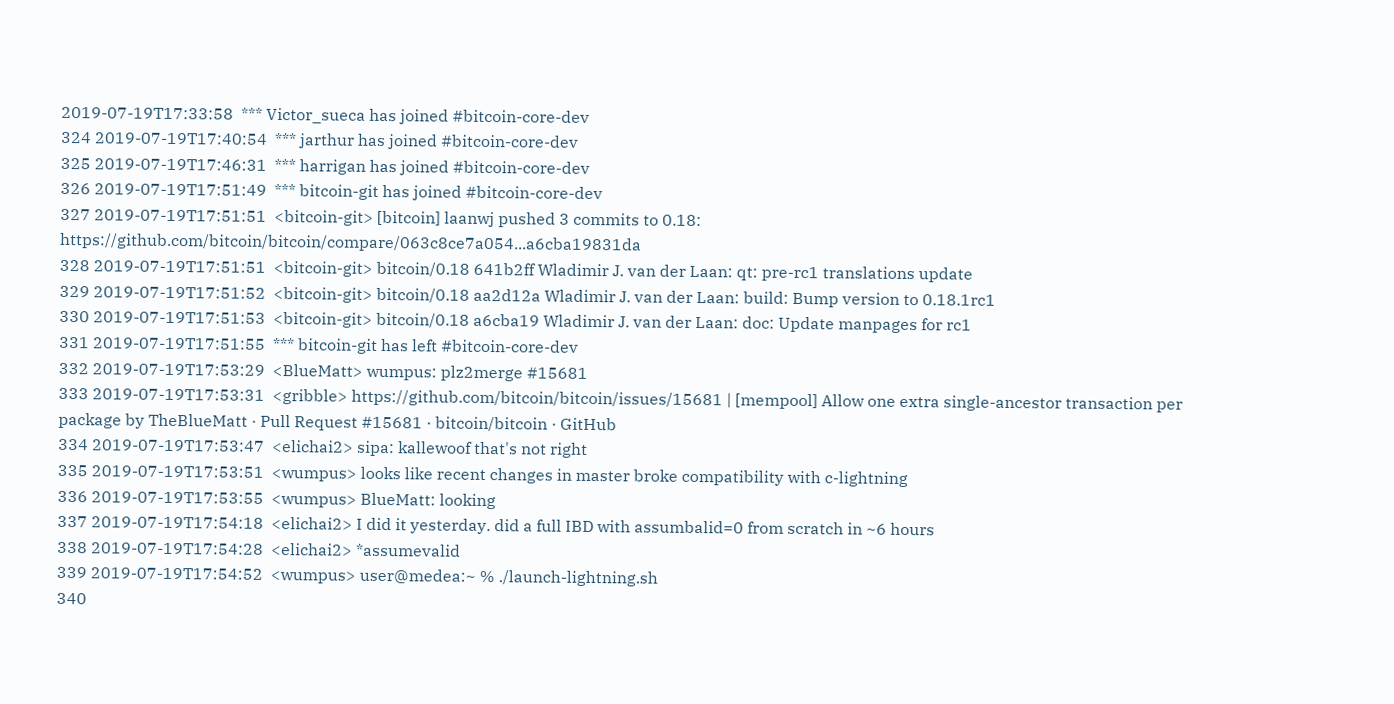2019-07-19T17:33:58  *** Victor_sueca has joined #bitcoin-core-dev
324 2019-07-19T17:40:54  *** jarthur has joined #bitcoin-core-dev
325 2019-07-19T17:46:31  *** harrigan has joined #bitcoin-core-dev
326 2019-07-19T17:51:49  *** bitcoin-git has joined #bitcoin-core-dev
327 2019-07-19T17:51:51  <bitcoin-git> [bitcoin] laanwj pushed 3 commits to 0.18: https://github.com/bitcoin/bitcoin/compare/063c8ce7a054...a6cba19831da
328 2019-07-19T17:51:51  <bitcoin-git> bitcoin/0.18 641b2ff Wladimir J. van der Laan: qt: pre-rc1 translations update
329 2019-07-19T17:51:52  <bitcoin-git> bitcoin/0.18 aa2d12a Wladimir J. van der Laan: build: Bump version to 0.18.1rc1
330 2019-07-19T17:51:53  <bitcoin-git> bitcoin/0.18 a6cba19 Wladimir J. van der Laan: doc: Update manpages for rc1
331 2019-07-19T17:51:55  *** bitcoin-git has left #bitcoin-core-dev
332 2019-07-19T17:53:29  <BlueMatt> wumpus: plz2merge #15681
333 2019-07-19T17:53:31  <gribble> https://github.com/bitcoin/bitcoin/issues/15681 | [mempool] Allow one extra single-ancestor transaction per package by TheBlueMatt · Pull Request #15681 · bitcoin/bitcoin · GitHub
334 2019-07-19T17:53:47  <elichai2> sipa: kallewoof that's not right
335 2019-07-19T17:53:51  <wumpus> looks like recent changes in master broke compatibility with c-lightning
336 2019-07-19T17:53:55  <wumpus> BlueMatt: looking
337 2019-07-19T17:54:18  <elichai2> I did it yesterday. did a full IBD with assumbalid=0 from scratch in ~6 hours
338 2019-07-19T17:54:28  <elichai2> *assumevalid
339 2019-07-19T17:54:52  <wumpus> user@medea:~ % ./launch-lightning.sh
340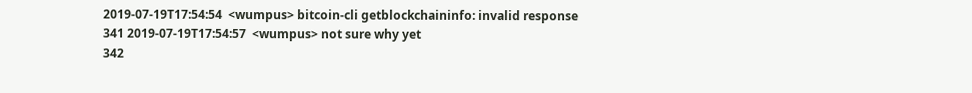2019-07-19T17:54:54  <wumpus> bitcoin-cli getblockchaininfo: invalid response
341 2019-07-19T17:54:57  <wumpus> not sure why yet
342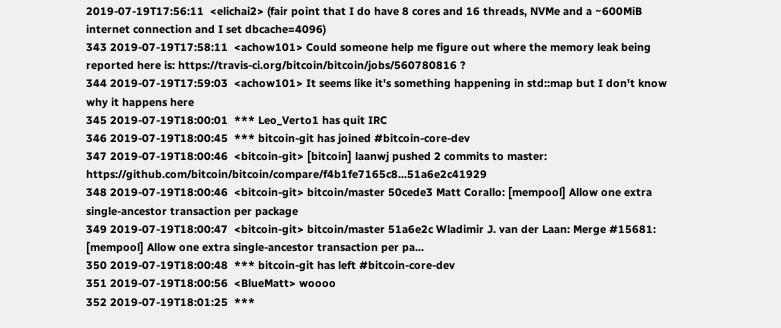2019-07-19T17:56:11  <elichai2> (fair point that I do have 8 cores and 16 threads, NVMe and a ~600MiB internet connection and I set dbcache=4096)
343 2019-07-19T17:58:11  <achow101> Could someone help me figure out where the memory leak being reported here is: https://travis-ci.org/bitcoin/bitcoin/jobs/560780816 ?
344 2019-07-19T17:59:03  <achow101> It seems like it's something happening in std::map but I don't know why it happens here
345 2019-07-19T18:00:01  *** Leo_Verto1 has quit IRC
346 2019-07-19T18:00:45  *** bitcoin-git has joined #bitcoin-core-dev
347 2019-07-19T18:00:46  <bitcoin-git> [bitcoin] laanwj pushed 2 commits to master: https://github.com/bitcoin/bitcoin/compare/f4b1fe7165c8...51a6e2c41929
348 2019-07-19T18:00:46  <bitcoin-git> bitcoin/master 50cede3 Matt Corallo: [mempool] Allow one extra single-ancestor transaction per package
349 2019-07-19T18:00:47  <bitcoin-git> bitcoin/master 51a6e2c Wladimir J. van der Laan: Merge #15681: [mempool] Allow one extra single-ancestor transaction per pa...
350 2019-07-19T18:00:48  *** bitcoin-git has left #bitcoin-core-dev
351 2019-07-19T18:00:56  <BlueMatt> woooo
352 2019-07-19T18:01:25  ***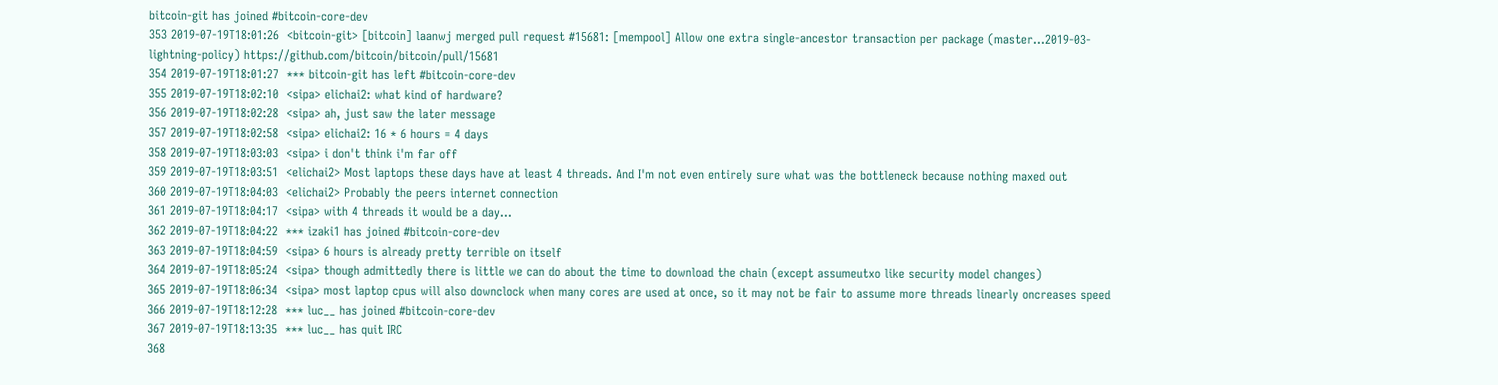bitcoin-git has joined #bitcoin-core-dev
353 2019-07-19T18:01:26  <bitcoin-git> [bitcoin] laanwj merged pull request #15681: [mempool] Allow one extra single-ancestor transaction per package (master...2019-03-lightning-policy) https://github.com/bitcoin/bitcoin/pull/15681
354 2019-07-19T18:01:27  *** bitcoin-git has left #bitcoin-core-dev
355 2019-07-19T18:02:10  <sipa> elichai2: what kind of hardware?
356 2019-07-19T18:02:28  <sipa> ah, just saw the later message
357 2019-07-19T18:02:58  <sipa> elichai2: 16 * 6 hours = 4 days
358 2019-07-19T18:03:03  <sipa> i don't think i'm far off
359 2019-07-19T18:03:51  <elichai2> Most laptops these days have at least 4 threads. And I'm not even entirely sure what was the bottleneck because nothing maxed out
360 2019-07-19T18:04:03  <elichai2> Probably the peers internet connection
361 2019-07-19T18:04:17  <sipa> with 4 threads it would be a day...
362 2019-07-19T18:04:22  *** izaki1 has joined #bitcoin-core-dev
363 2019-07-19T18:04:59  <sipa> 6 hours is already pretty terrible on itself
364 2019-07-19T18:05:24  <sipa> though admittedly there is little we can do about the time to download the chain (except assumeutxo like security model changes)
365 2019-07-19T18:06:34  <sipa> most laptop cpus will also downclock when many cores are used at once, so it may not be fair to assume more threads linearly oncreases speed
366 2019-07-19T18:12:28  *** luc__ has joined #bitcoin-core-dev
367 2019-07-19T18:13:35  *** luc__ has quit IRC
368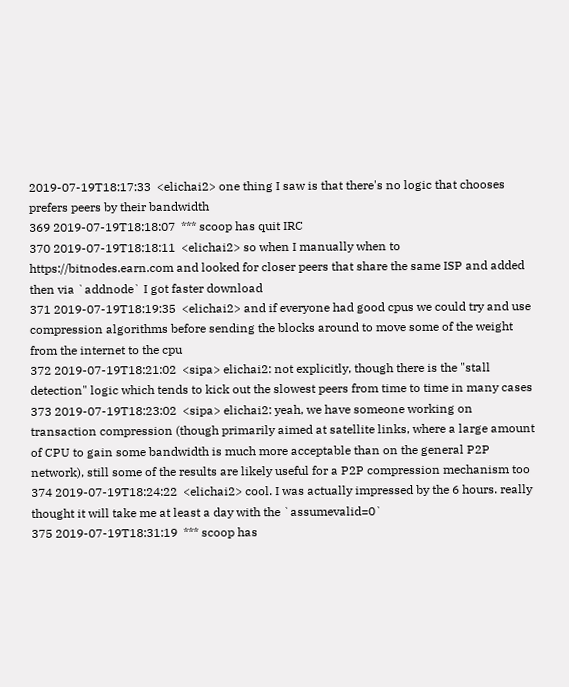2019-07-19T18:17:33  <elichai2> one thing I saw is that there's no logic that chooses prefers peers by their bandwidth
369 2019-07-19T18:18:07  *** scoop has quit IRC
370 2019-07-19T18:18:11  <elichai2> so when I manually when to https://bitnodes.earn.com and looked for closer peers that share the same ISP and added then via `addnode` I got faster download
371 2019-07-19T18:19:35  <elichai2> and if everyone had good cpus we could try and use compression algorithms before sending the blocks around to move some of the weight from the internet to the cpu
372 2019-07-19T18:21:02  <sipa> elichai2: not explicitly, though there is the "stall detection" logic which tends to kick out the slowest peers from time to time in many cases
373 2019-07-19T18:23:02  <sipa> elichai2: yeah, we have someone working on transaction compression (though primarily aimed at satellite links, where a large amount of CPU to gain some bandwidth is much more acceptable than on the general P2P network), still some of the results are likely useful for a P2P compression mechanism too
374 2019-07-19T18:24:22  <elichai2> cool. I was actually impressed by the 6 hours. really thought it will take me at least a day with the `assumevalid=0`
375 2019-07-19T18:31:19  *** scoop has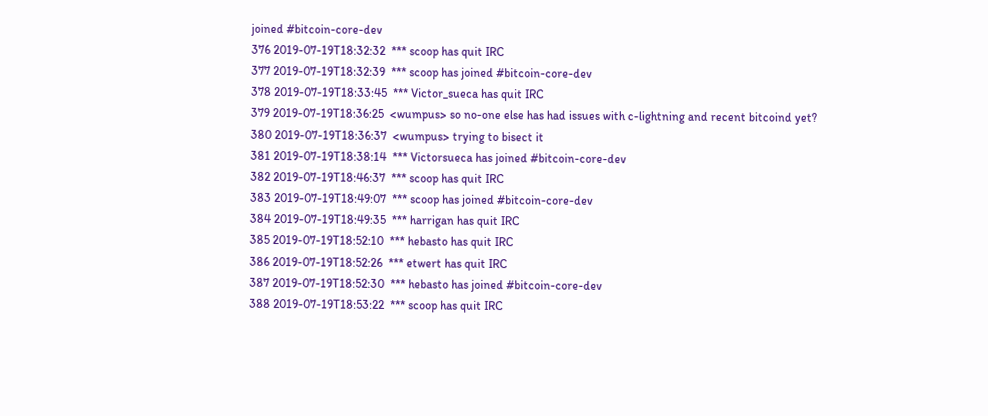joined #bitcoin-core-dev
376 2019-07-19T18:32:32  *** scoop has quit IRC
377 2019-07-19T18:32:39  *** scoop has joined #bitcoin-core-dev
378 2019-07-19T18:33:45  *** Victor_sueca has quit IRC
379 2019-07-19T18:36:25  <wumpus> so no-one else has had issues with c-lightning and recent bitcoind yet?
380 2019-07-19T18:36:37  <wumpus> trying to bisect it
381 2019-07-19T18:38:14  *** Victorsueca has joined #bitcoin-core-dev
382 2019-07-19T18:46:37  *** scoop has quit IRC
383 2019-07-19T18:49:07  *** scoop has joined #bitcoin-core-dev
384 2019-07-19T18:49:35  *** harrigan has quit IRC
385 2019-07-19T18:52:10  *** hebasto has quit IRC
386 2019-07-19T18:52:26  *** etwert has quit IRC
387 2019-07-19T18:52:30  *** hebasto has joined #bitcoin-core-dev
388 2019-07-19T18:53:22  *** scoop has quit IRC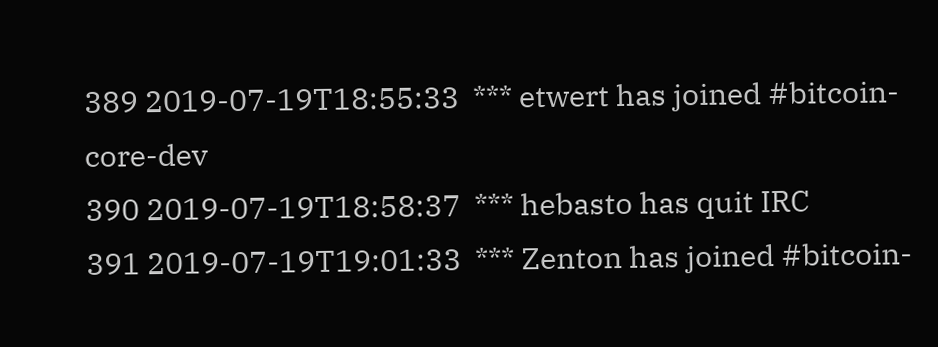389 2019-07-19T18:55:33  *** etwert has joined #bitcoin-core-dev
390 2019-07-19T18:58:37  *** hebasto has quit IRC
391 2019-07-19T19:01:33  *** Zenton has joined #bitcoin-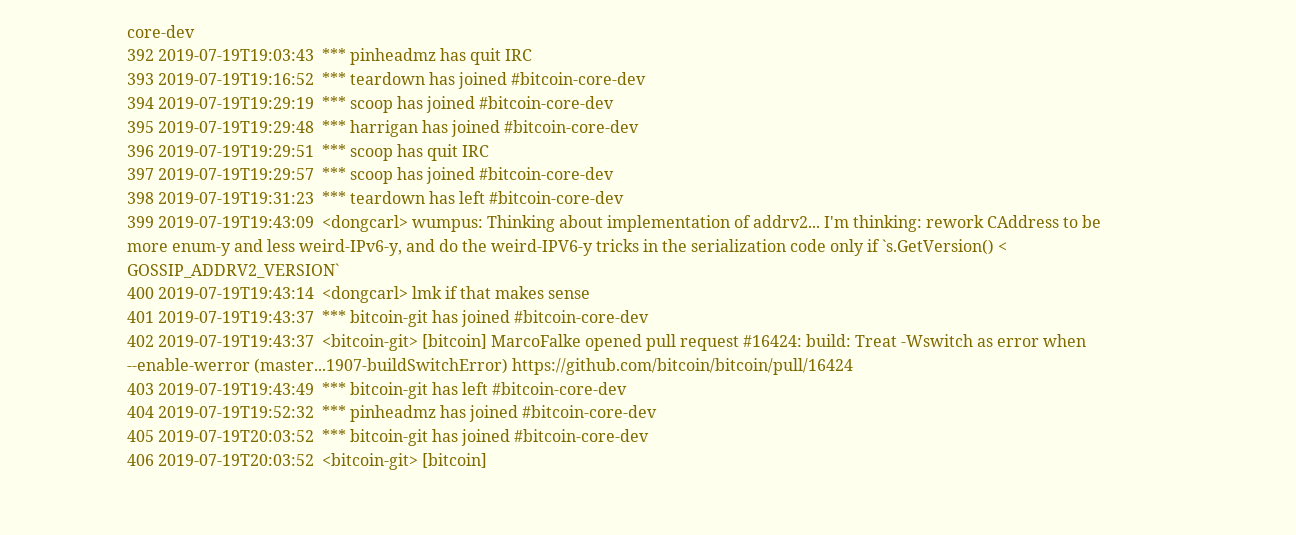core-dev
392 2019-07-19T19:03:43  *** pinheadmz has quit IRC
393 2019-07-19T19:16:52  *** teardown has joined #bitcoin-core-dev
394 2019-07-19T19:29:19  *** scoop has joined #bitcoin-core-dev
395 2019-07-19T19:29:48  *** harrigan has joined #bitcoin-core-dev
396 2019-07-19T19:29:51  *** scoop has quit IRC
397 2019-07-19T19:29:57  *** scoop has joined #bitcoin-core-dev
398 2019-07-19T19:31:23  *** teardown has left #bitcoin-core-dev
399 2019-07-19T19:43:09  <dongcarl> wumpus: Thinking about implementation of addrv2... I'm thinking: rework CAddress to be more enum-y and less weird-IPv6-y, and do the weird-IPV6-y tricks in the serialization code only if `s.GetVersion() < GOSSIP_ADDRV2_VERSION`
400 2019-07-19T19:43:14  <dongcarl> lmk if that makes sense
401 2019-07-19T19:43:37  *** bitcoin-git has joined #bitcoin-core-dev
402 2019-07-19T19:43:37  <bitcoin-git> [bitcoin] MarcoFalke opened pull request #16424: build: Treat -Wswitch as error when --enable-werror (master...1907-buildSwitchError) https://github.com/bitcoin/bitcoin/pull/16424
403 2019-07-19T19:43:49  *** bitcoin-git has left #bitcoin-core-dev
404 2019-07-19T19:52:32  *** pinheadmz has joined #bitcoin-core-dev
405 2019-07-19T20:03:52  *** bitcoin-git has joined #bitcoin-core-dev
406 2019-07-19T20:03:52  <bitcoin-git> [bitcoin]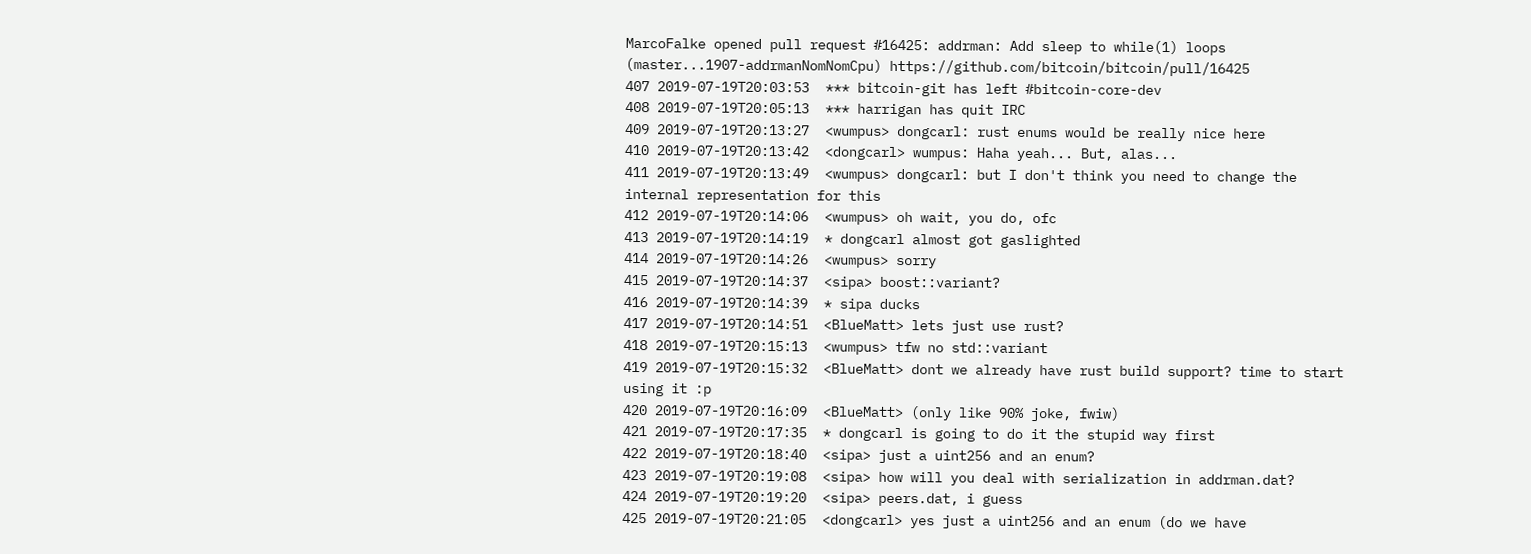MarcoFalke opened pull request #16425: addrman: Add sleep to while(1) loops (master...1907-addrmanNomNomCpu) https://github.com/bitcoin/bitcoin/pull/16425
407 2019-07-19T20:03:53  *** bitcoin-git has left #bitcoin-core-dev
408 2019-07-19T20:05:13  *** harrigan has quit IRC
409 2019-07-19T20:13:27  <wumpus> dongcarl: rust enums would be really nice here
410 2019-07-19T20:13:42  <dongcarl> wumpus: Haha yeah... But, alas...
411 2019-07-19T20:13:49  <wumpus> dongcarl: but I don't think you need to change the internal representation for this
412 2019-07-19T20:14:06  <wumpus> oh wait, you do, ofc
413 2019-07-19T20:14:19  * dongcarl almost got gaslighted
414 2019-07-19T20:14:26  <wumpus> sorry
415 2019-07-19T20:14:37  <sipa> boost::variant?
416 2019-07-19T20:14:39  * sipa ducks
417 2019-07-19T20:14:51  <BlueMatt> lets just use rust?
418 2019-07-19T20:15:13  <wumpus> tfw no std::variant
419 2019-07-19T20:15:32  <BlueMatt> dont we already have rust build support? time to start using it :p
420 2019-07-19T20:16:09  <BlueMatt> (only like 90% joke, fwiw)
421 2019-07-19T20:17:35  * dongcarl is going to do it the stupid way first
422 2019-07-19T20:18:40  <sipa> just a uint256 and an enum?
423 2019-07-19T20:19:08  <sipa> how will you deal with serialization in addrman.dat?
424 2019-07-19T20:19:20  <sipa> peers.dat, i guess
425 2019-07-19T20:21:05  <dongcarl> yes just a uint256 and an enum (do we have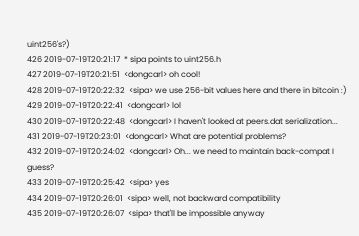uint256's?)
426 2019-07-19T20:21:17  * sipa points to uint256.h
427 2019-07-19T20:21:51  <dongcarl> oh cool!
428 2019-07-19T20:22:32  <sipa> we use 256-bit values here and there in bitcoin :)
429 2019-07-19T20:22:41  <dongcarl> lol
430 2019-07-19T20:22:48  <dongcarl> I haven't looked at peers.dat serialization...
431 2019-07-19T20:23:01  <dongcarl> What are potential problems?
432 2019-07-19T20:24:02  <dongcarl> Oh... we need to maintain back-compat I guess?
433 2019-07-19T20:25:42  <sipa> yes
434 2019-07-19T20:26:01  <sipa> well, not backward compatibility
435 2019-07-19T20:26:07  <sipa> that'll be impossible anyway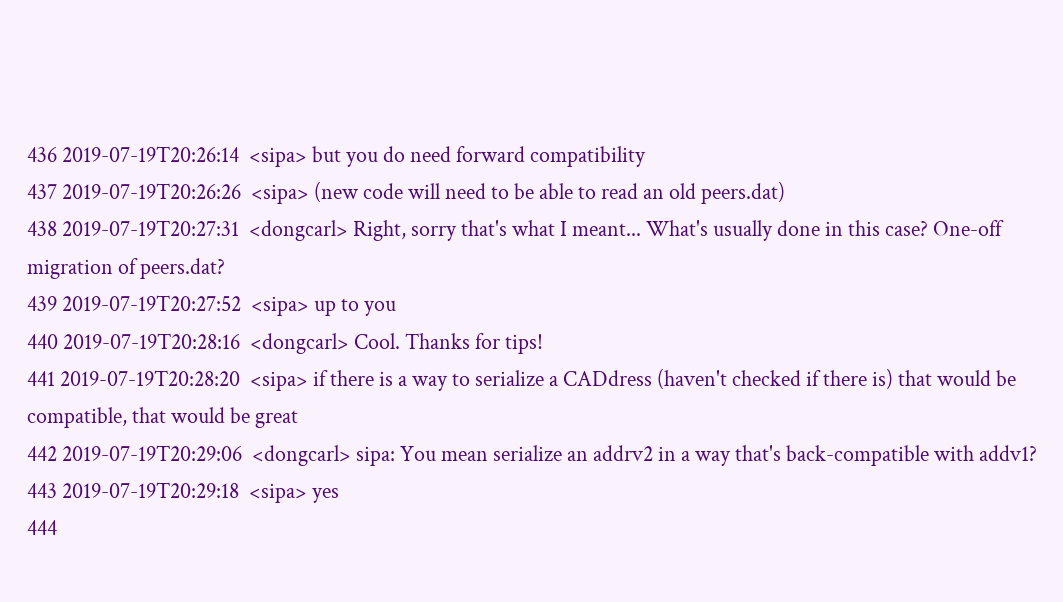436 2019-07-19T20:26:14  <sipa> but you do need forward compatibility
437 2019-07-19T20:26:26  <sipa> (new code will need to be able to read an old peers.dat)
438 2019-07-19T20:27:31  <dongcarl> Right, sorry that's what I meant... What's usually done in this case? One-off migration of peers.dat?
439 2019-07-19T20:27:52  <sipa> up to you
440 2019-07-19T20:28:16  <dongcarl> Cool. Thanks for tips!
441 2019-07-19T20:28:20  <sipa> if there is a way to serialize a CADdress (haven't checked if there is) that would be compatible, that would be great
442 2019-07-19T20:29:06  <dongcarl> sipa: You mean serialize an addrv2 in a way that's back-compatible with addv1?
443 2019-07-19T20:29:18  <sipa> yes
444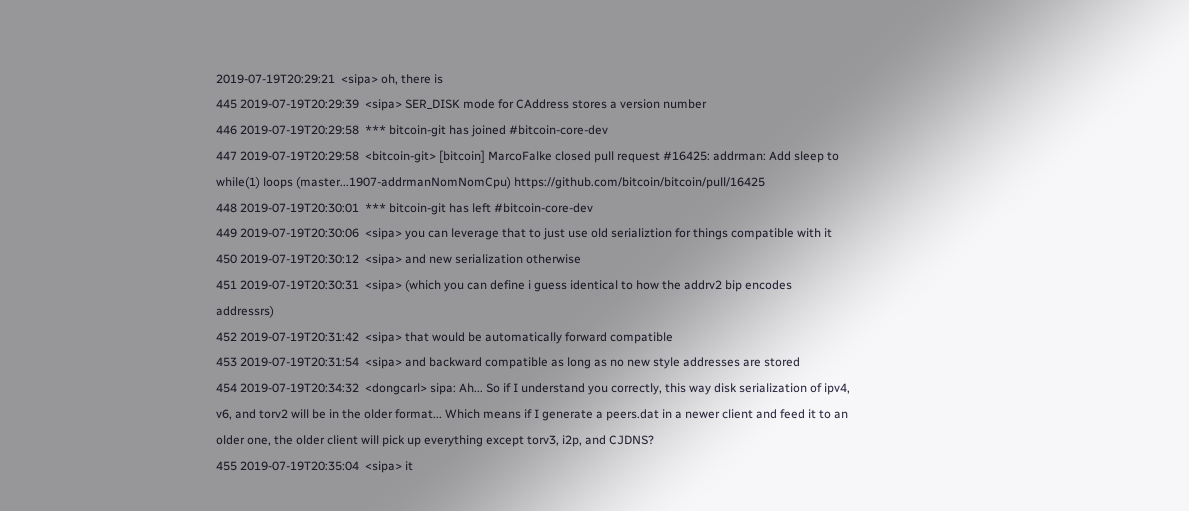2019-07-19T20:29:21  <sipa> oh, there is
445 2019-07-19T20:29:39  <sipa> SER_DISK mode for CAddress stores a version number
446 2019-07-19T20:29:58  *** bitcoin-git has joined #bitcoin-core-dev
447 2019-07-19T20:29:58  <bitcoin-git> [bitcoin] MarcoFalke closed pull request #16425: addrman: Add sleep to while(1) loops (master...1907-addrmanNomNomCpu) https://github.com/bitcoin/bitcoin/pull/16425
448 2019-07-19T20:30:01  *** bitcoin-git has left #bitcoin-core-dev
449 2019-07-19T20:30:06  <sipa> you can leverage that to just use old serializtion for things compatible with it
450 2019-07-19T20:30:12  <sipa> and new serialization otherwise
451 2019-07-19T20:30:31  <sipa> (which you can define i guess identical to how the addrv2 bip encodes addressrs)
452 2019-07-19T20:31:42  <sipa> that would be automatically forward compatible
453 2019-07-19T20:31:54  <sipa> and backward compatible as long as no new style addresses are stored
454 2019-07-19T20:34:32  <dongcarl> sipa: Ah... So if I understand you correctly, this way disk serialization of ipv4, v6, and torv2 will be in the older format... Which means if I generate a peers.dat in a newer client and feed it to an older one, the older client will pick up everything except torv3, i2p, and CJDNS?
455 2019-07-19T20:35:04  <sipa> it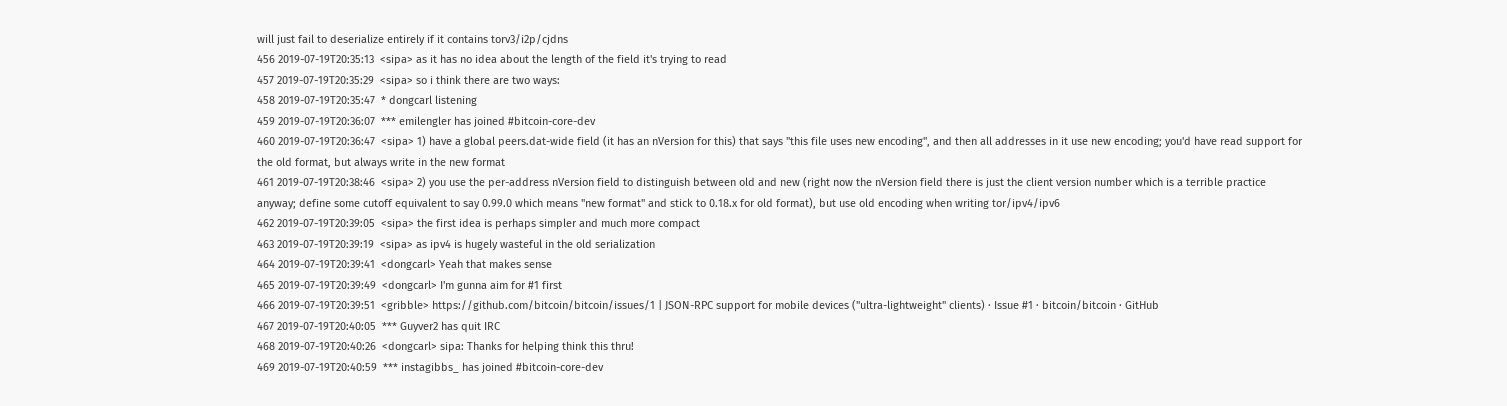will just fail to deserialize entirely if it contains torv3/i2p/cjdns
456 2019-07-19T20:35:13  <sipa> as it has no idea about the length of the field it's trying to read
457 2019-07-19T20:35:29  <sipa> so i think there are two ways:
458 2019-07-19T20:35:47  * dongcarl listening
459 2019-07-19T20:36:07  *** emilengler has joined #bitcoin-core-dev
460 2019-07-19T20:36:47  <sipa> 1) have a global peers.dat-wide field (it has an nVersion for this) that says "this file uses new encoding", and then all addresses in it use new encoding; you'd have read support for the old format, but always write in the new format
461 2019-07-19T20:38:46  <sipa> 2) you use the per-address nVersion field to distinguish between old and new (right now the nVersion field there is just the client version number which is a terrible practice anyway; define some cutoff equivalent to say 0.99.0 which means "new format" and stick to 0.18.x for old format), but use old encoding when writing tor/ipv4/ipv6
462 2019-07-19T20:39:05  <sipa> the first idea is perhaps simpler and much more compact
463 2019-07-19T20:39:19  <sipa> as ipv4 is hugely wasteful in the old serialization
464 2019-07-19T20:39:41  <dongcarl> Yeah that makes sense
465 2019-07-19T20:39:49  <dongcarl> I'm gunna aim for #1 first
466 2019-07-19T20:39:51  <gribble> https://github.com/bitcoin/bitcoin/issues/1 | JSON-RPC support for mobile devices ("ultra-lightweight" clients) · Issue #1 · bitcoin/bitcoin · GitHub
467 2019-07-19T20:40:05  *** Guyver2 has quit IRC
468 2019-07-19T20:40:26  <dongcarl> sipa: Thanks for helping think this thru!
469 2019-07-19T20:40:59  *** instagibbs_ has joined #bitcoin-core-dev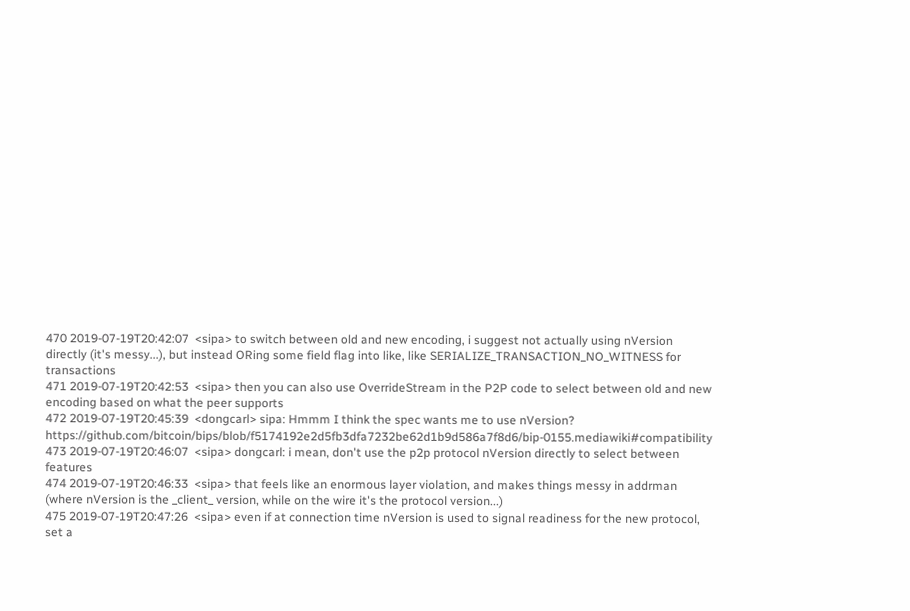470 2019-07-19T20:42:07  <sipa> to switch between old and new encoding, i suggest not actually using nVersion directly (it's messy...), but instead ORing some field flag into like, like SERIALIZE_TRANSACTION_NO_WITNESS for transactions
471 2019-07-19T20:42:53  <sipa> then you can also use OverrideStream in the P2P code to select between old and new encoding based on what the peer supports
472 2019-07-19T20:45:39  <dongcarl> sipa: Hmmm I think the spec wants me to use nVersion? https://github.com/bitcoin/bips/blob/f5174192e2d5fb3dfa7232be62d1b9d586a7f8d6/bip-0155.mediawiki#compatibility
473 2019-07-19T20:46:07  <sipa> dongcarl: i mean, don't use the p2p protocol nVersion directly to select between features
474 2019-07-19T20:46:33  <sipa> that feels like an enormous layer violation, and makes things messy in addrman (where nVersion is the _client_ version, while on the wire it's the protocol version...)
475 2019-07-19T20:47:26  <sipa> even if at connection time nVersion is used to signal readiness for the new protocol, set a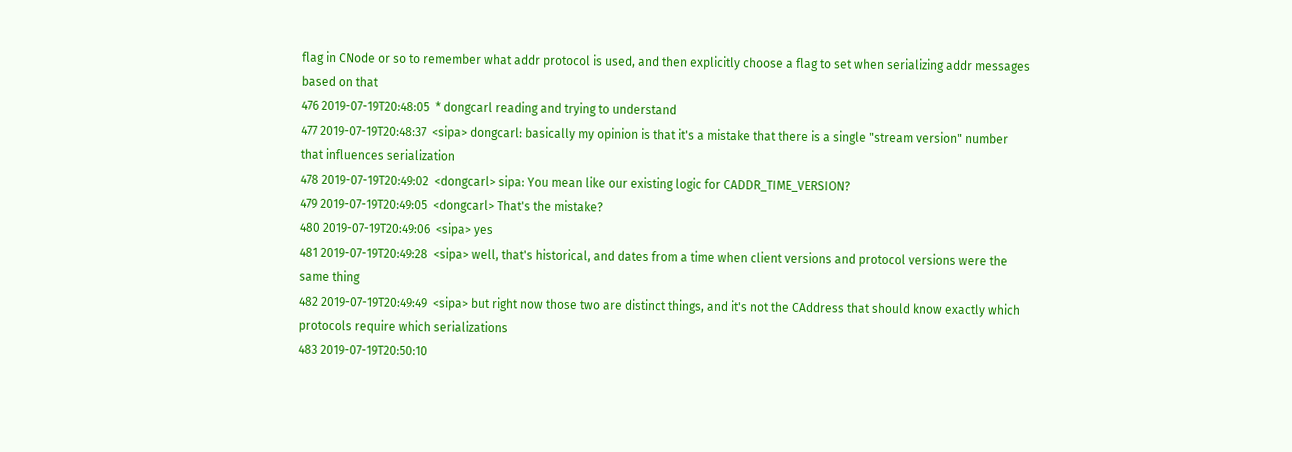flag in CNode or so to remember what addr protocol is used, and then explicitly choose a flag to set when serializing addr messages based on that
476 2019-07-19T20:48:05  * dongcarl reading and trying to understand
477 2019-07-19T20:48:37  <sipa> dongcarl: basically my opinion is that it's a mistake that there is a single "stream version" number that influences serialization
478 2019-07-19T20:49:02  <dongcarl> sipa: You mean like our existing logic for CADDR_TIME_VERSION?
479 2019-07-19T20:49:05  <dongcarl> That's the mistake?
480 2019-07-19T20:49:06  <sipa> yes
481 2019-07-19T20:49:28  <sipa> well, that's historical, and dates from a time when client versions and protocol versions were the same thing
482 2019-07-19T20:49:49  <sipa> but right now those two are distinct things, and it's not the CAddress that should know exactly which protocols require which serializations
483 2019-07-19T20:50:10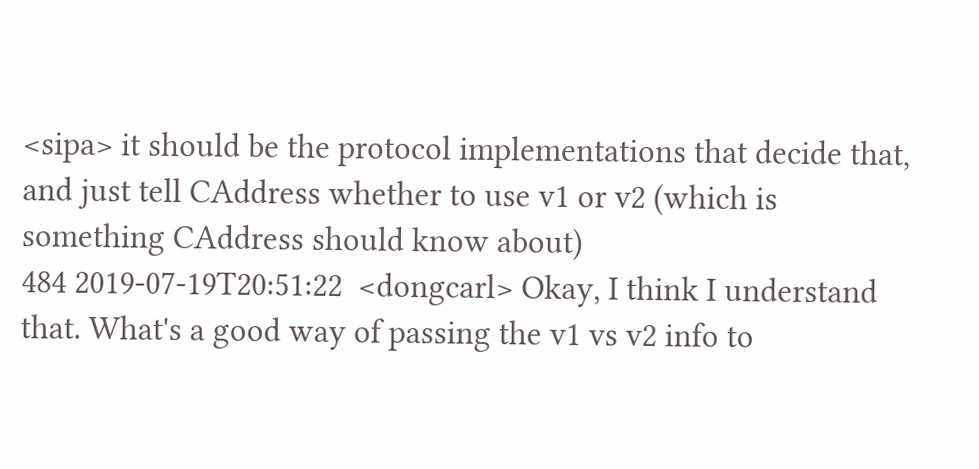<sipa> it should be the protocol implementations that decide that, and just tell CAddress whether to use v1 or v2 (which is something CAddress should know about)
484 2019-07-19T20:51:22  <dongcarl> Okay, I think I understand that. What's a good way of passing the v1 vs v2 info to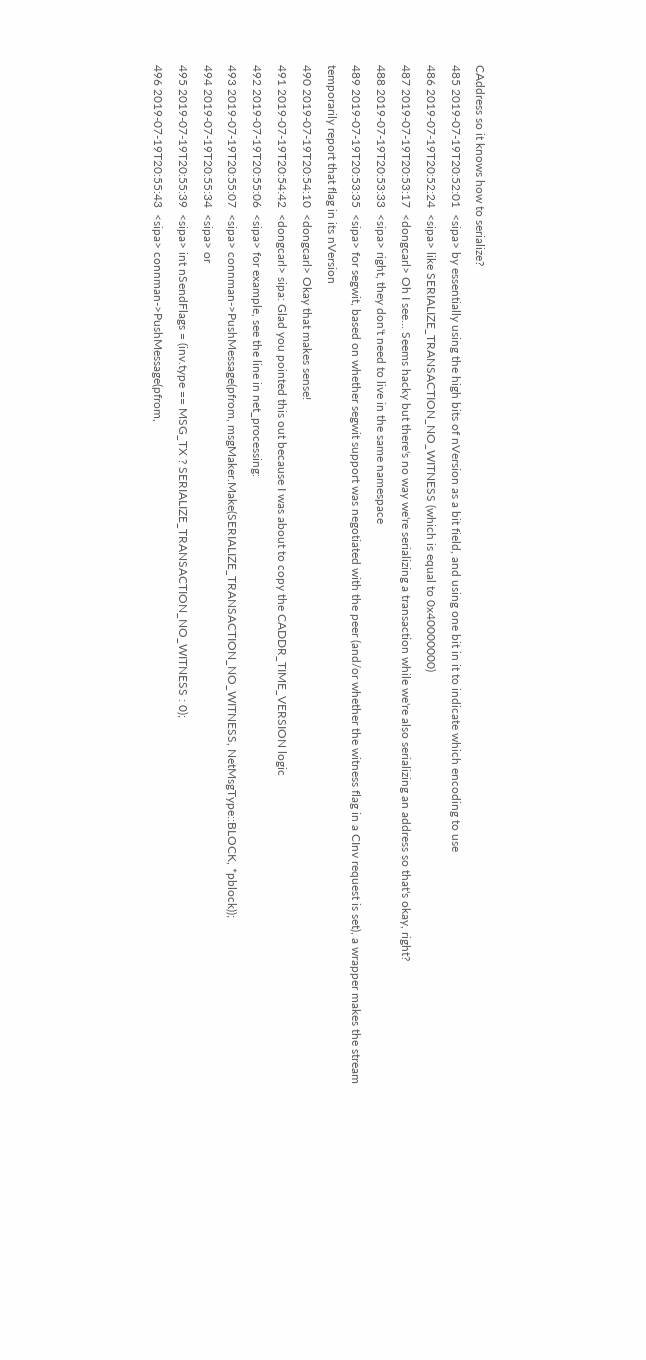CAddress so it knows how to serialize?
485 2019-07-19T20:52:01  <sipa> by essentially using the high bits of nVersion as a bit field, and using one bit in it to indicate which encoding to use
486 2019-07-19T20:52:24  <sipa> like SERIALIZE_TRANSACTION_NO_WITNESS (which is equal to 0x40000000)
487 2019-07-19T20:53:17  <dongcarl> Oh I see... Seems hacky but there's no way we're serializing a transaction while we're also serializing an address so that's okay, right?
488 2019-07-19T20:53:33  <sipa> right, they don't need to live in the same namespace
489 2019-07-19T20:53:35  <sipa> for segwit, based on whether segwit support was negotiated with the peer (and/or whether the witness flag in a CInv request is set), a wrapper makes the stream temporarily report that flag in its nVersion
490 2019-07-19T20:54:10  <dongcarl> Okay that makes sense!
491 2019-07-19T20:54:42  <dongcarl> sipa: Glad you pointed this out because I was about to copy the CADDR_TIME_VERSION logic
492 2019-07-19T20:55:06  <sipa> for example, see the line in net_processing:
493 2019-07-19T20:55:07  <sipa> connman->PushMessage(pfrom, msgMaker.Make(SERIALIZE_TRANSACTION_NO_WITNESS, NetMsgType::BLOCK, *pblock));
494 2019-07-19T20:55:34  <sipa> or
495 2019-07-19T20:55:39  <sipa> int nSendFlags = (inv.type == MSG_TX ? SERIALIZE_TRANSACTION_NO_WITNESS : 0);
496 2019-07-19T20:55:43  <sipa> connman->PushMessage(pfrom,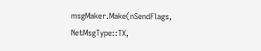msgMaker.Make(nSendFlags, NetMsgType::TX,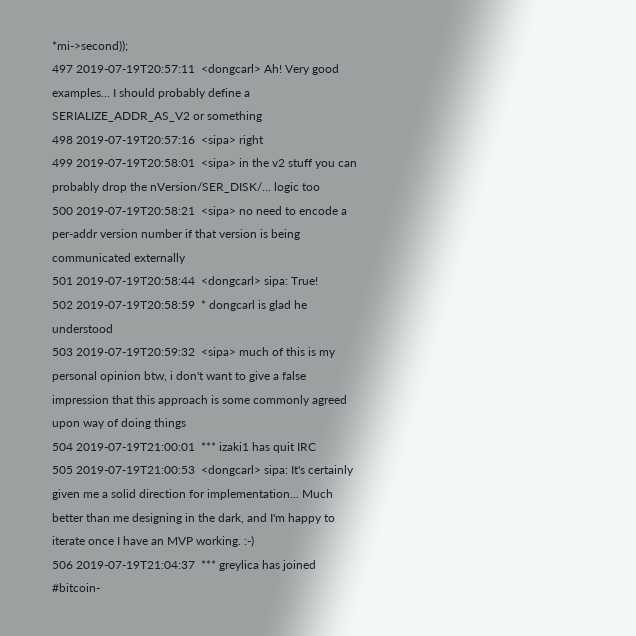*mi->second));
497 2019-07-19T20:57:11  <dongcarl> Ah! Very good examples... I should probably define a SERIALIZE_ADDR_AS_V2 or something
498 2019-07-19T20:57:16  <sipa> right
499 2019-07-19T20:58:01  <sipa> in the v2 stuff you can probably drop the nVersion/SER_DISK/... logic too
500 2019-07-19T20:58:21  <sipa> no need to encode a per-addr version number if that version is being communicated externally
501 2019-07-19T20:58:44  <dongcarl> sipa: True!
502 2019-07-19T20:58:59  * dongcarl is glad he understood
503 2019-07-19T20:59:32  <sipa> much of this is my personal opinion btw, i don't want to give a false impression that this approach is some commonly agreed upon way of doing things
504 2019-07-19T21:00:01  *** izaki1 has quit IRC
505 2019-07-19T21:00:53  <dongcarl> sipa: It's certainly given me a solid direction for implementation... Much better than me designing in the dark, and I'm happy to iterate once I have an MVP working. :-)
506 2019-07-19T21:04:37  *** greylica has joined #bitcoin-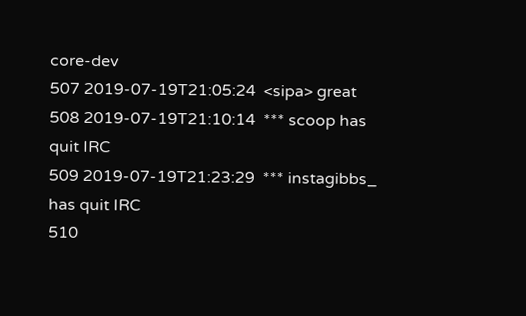core-dev
507 2019-07-19T21:05:24  <sipa> great
508 2019-07-19T21:10:14  *** scoop has quit IRC
509 2019-07-19T21:23:29  *** instagibbs_ has quit IRC
510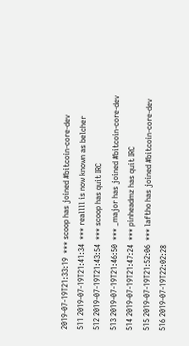2019-07-19T21:33:19  *** scoop has joined #bitcoin-core-dev
511 2019-07-19T21:41:34  *** reallll is now known as belcher
512 2019-07-19T21:43:54  *** scoop has quit IRC
513 2019-07-19T21:46:50  *** _major has joined #bitcoin-core-dev
514 2019-07-19T21:47:24  *** pinheadmz has quit IRC
515 2019-07-19T21:52:06  *** laftho has joined #bitcoin-core-dev
516 2019-07-19T22:02:28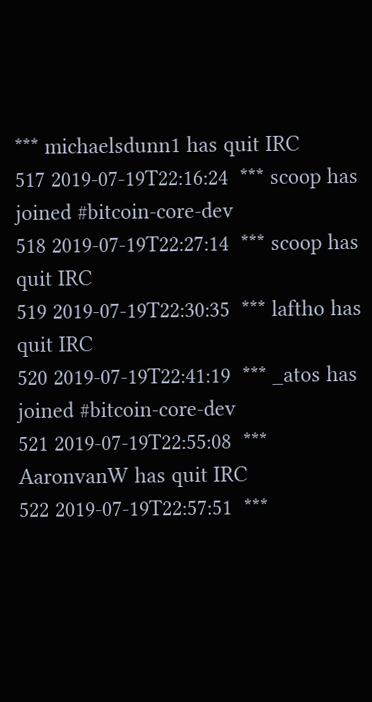*** michaelsdunn1 has quit IRC
517 2019-07-19T22:16:24  *** scoop has joined #bitcoin-core-dev
518 2019-07-19T22:27:14  *** scoop has quit IRC
519 2019-07-19T22:30:35  *** laftho has quit IRC
520 2019-07-19T22:41:19  *** _atos has joined #bitcoin-core-dev
521 2019-07-19T22:55:08  *** AaronvanW has quit IRC
522 2019-07-19T22:57:51  ***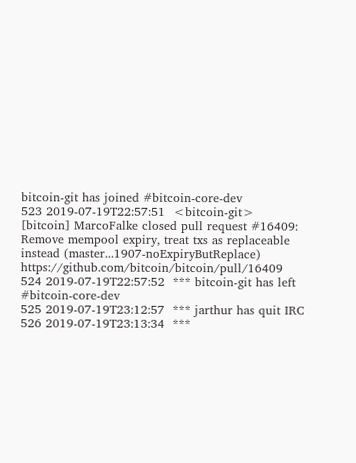bitcoin-git has joined #bitcoin-core-dev
523 2019-07-19T22:57:51  <bitcoin-git> [bitcoin] MarcoFalke closed pull request #16409: Remove mempool expiry, treat txs as replaceable instead (master...1907-noExpiryButReplace) https://github.com/bitcoin/bitcoin/pull/16409
524 2019-07-19T22:57:52  *** bitcoin-git has left #bitcoin-core-dev
525 2019-07-19T23:12:57  *** jarthur has quit IRC
526 2019-07-19T23:13:34  ***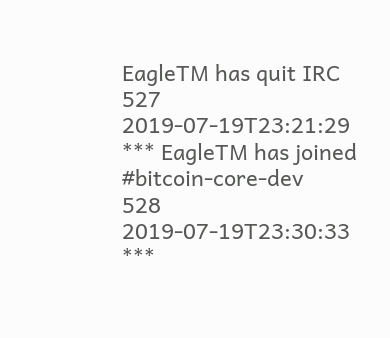EagleTM has quit IRC
527 2019-07-19T23:21:29  *** EagleTM has joined #bitcoin-core-dev
528 2019-07-19T23:30:33  ***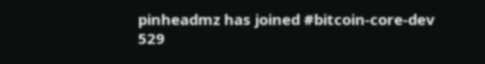pinheadmz has joined #bitcoin-core-dev
529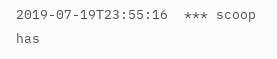2019-07-19T23:55:16  *** scoop has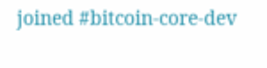joined #bitcoin-core-dev